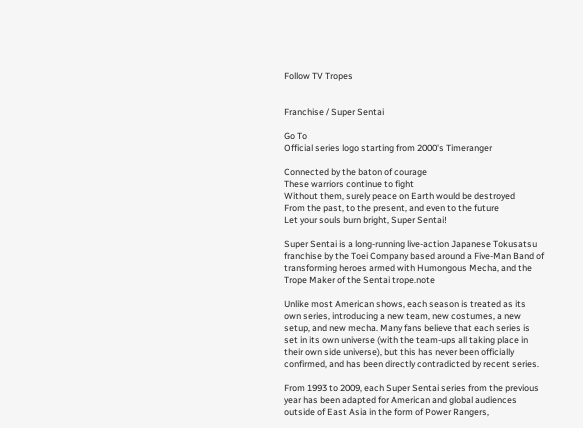Follow TV Tropes


Franchise / Super Sentai

Go To
Official series logo starting from 2000's Timeranger

Connected by the baton of courage
These warriors continue to fight
Without them, surely peace on Earth would be destroyed
From the past, to the present, and even to the future
Let your souls burn bright, Super Sentai!

Super Sentai is a long-running live-action Japanese Tokusatsu franchise by the Toei Company based around a Five-Man Band of transforming heroes armed with Humongous Mecha, and the Trope Maker of the Sentai trope.note

Unlike most American shows, each season is treated as its own series, introducing a new team, new costumes, a new setup, and new mecha. Many fans believe that each series is set in its own universe (with the team-ups all taking place in their own side universe), but this has never been officially confirmed, and has been directly contradicted by recent series.

From 1993 to 2009, each Super Sentai series from the previous year has been adapted for American and global audiences outside of East Asia in the form of Power Rangers,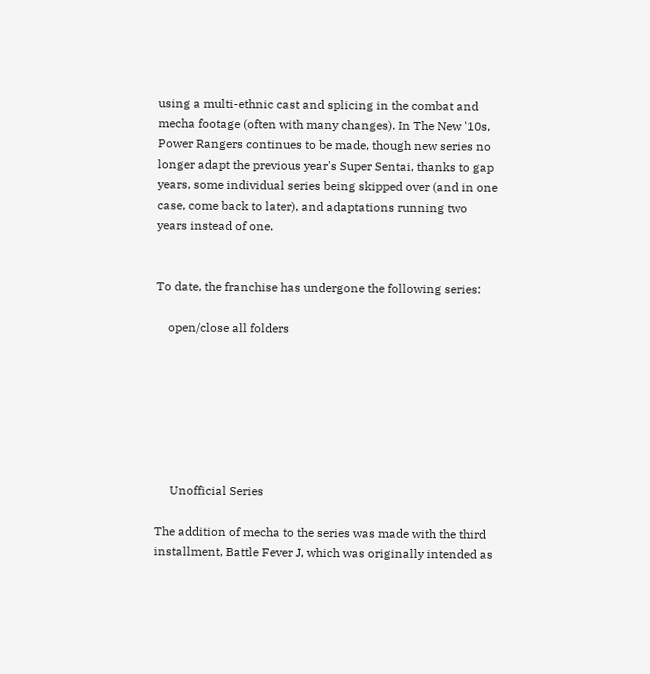using a multi-ethnic cast and splicing in the combat and mecha footage (often with many changes). In The New '10s, Power Rangers continues to be made, though new series no longer adapt the previous year's Super Sentai, thanks to gap years, some individual series being skipped over (and in one case, come back to later), and adaptations running two years instead of one.


To date, the franchise has undergone the following series:

    open/close all folders







     Unofficial Series

The addition of mecha to the series was made with the third installment, Battle Fever J, which was originally intended as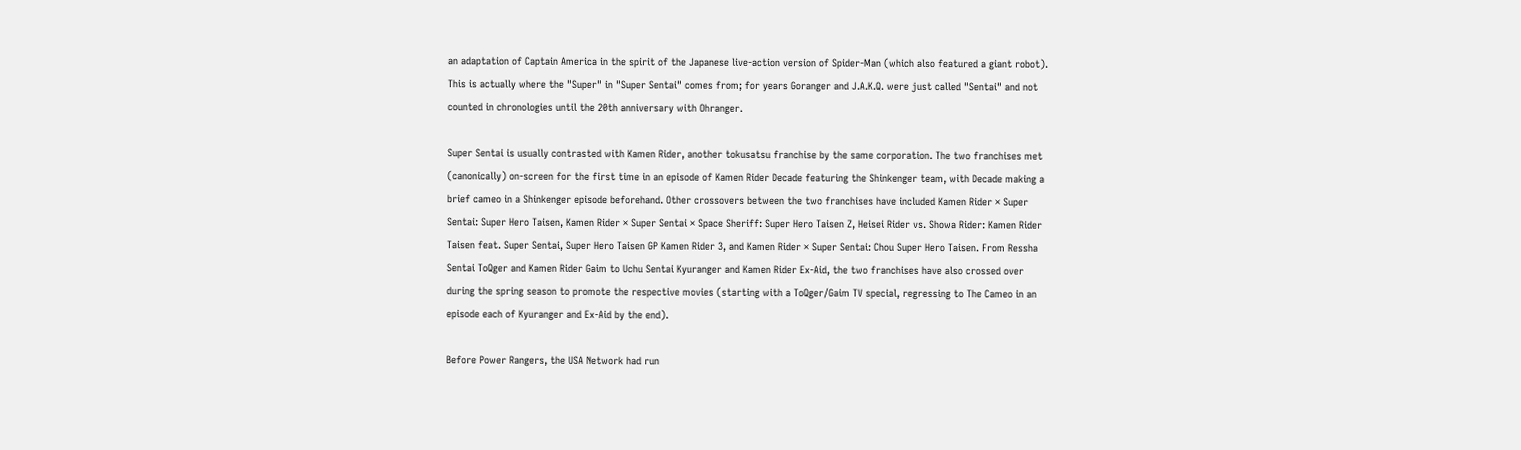an adaptation of Captain America in the spirit of the Japanese live-action version of Spider-Man (which also featured a giant robot). This is actually where the "Super" in "Super Sentai" comes from; for years Goranger and J.A.K.Q. were just called "Sentai" and not counted in chronologies until the 20th anniversary with Ohranger.

Super Sentai is usually contrasted with Kamen Rider, another tokusatsu franchise by the same corporation. The two franchises met (canonically) on-screen for the first time in an episode of Kamen Rider Decade featuring the Shinkenger team, with Decade making a brief cameo in a Shinkenger episode beforehand. Other crossovers between the two franchises have included Kamen Rider × Super Sentai: Super Hero Taisen, Kamen Rider × Super Sentai × Space Sheriff: Super Hero Taisen Z, Heisei Rider vs. Showa Rider: Kamen Rider Taisen feat. Super Sentai, Super Hero Taisen GP Kamen Rider 3, and Kamen Rider × Super Sentai: Chou Super Hero Taisen. From Ressha Sentai ToQger and Kamen Rider Gaim to Uchu Sentai Kyuranger and Kamen Rider Ex-Aid, the two franchises have also crossed over during the spring season to promote the respective movies (starting with a ToQger/Gaim TV special, regressing to The Cameo in an episode each of Kyuranger and Ex-Aid by the end).

Before Power Rangers, the USA Network had run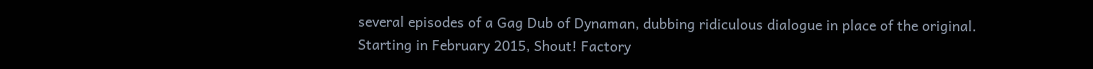several episodes of a Gag Dub of Dynaman, dubbing ridiculous dialogue in place of the original. Starting in February 2015, Shout! Factory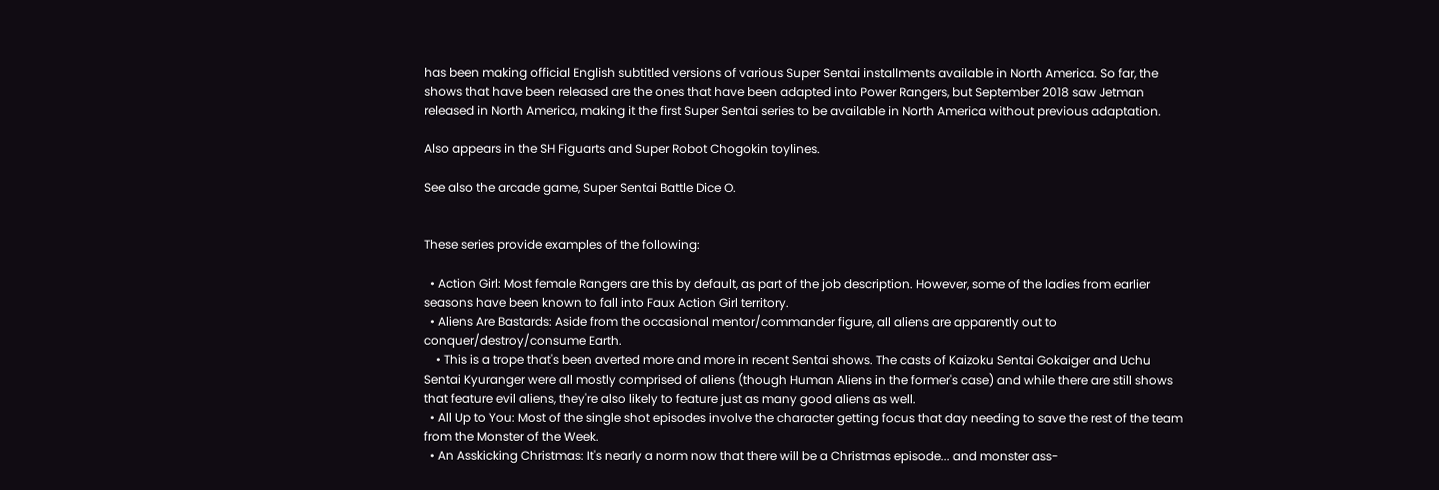has been making official English subtitled versions of various Super Sentai installments available in North America. So far, the shows that have been released are the ones that have been adapted into Power Rangers, but September 2018 saw Jetman released in North America, making it the first Super Sentai series to be available in North America without previous adaptation.

Also appears in the SH Figuarts and Super Robot Chogokin toylines.

See also the arcade game, Super Sentai Battle Dice O.


These series provide examples of the following:

  • Action Girl: Most female Rangers are this by default, as part of the job description. However, some of the ladies from earlier seasons have been known to fall into Faux Action Girl territory.
  • Aliens Are Bastards: Aside from the occasional mentor/commander figure, all aliens are apparently out to conquer/destroy/consume Earth.
    • This is a trope that's been averted more and more in recent Sentai shows. The casts of Kaizoku Sentai Gokaiger and Uchu Sentai Kyuranger were all mostly comprised of aliens (though Human Aliens in the former's case) and while there are still shows that feature evil aliens, they're also likely to feature just as many good aliens as well.
  • All Up to You: Most of the single shot episodes involve the character getting focus that day needing to save the rest of the team from the Monster of the Week.
  • An Asskicking Christmas: It's nearly a norm now that there will be a Christmas episode... and monster ass-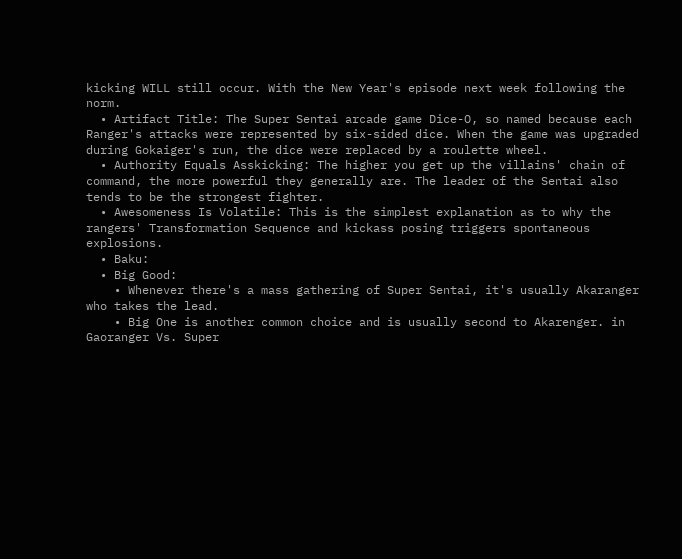kicking WILL still occur. With the New Year's episode next week following the norm.
  • Artifact Title: The Super Sentai arcade game Dice-O, so named because each Ranger's attacks were represented by six-sided dice. When the game was upgraded during Gokaiger's run, the dice were replaced by a roulette wheel.
  • Authority Equals Asskicking: The higher you get up the villains' chain of command, the more powerful they generally are. The leader of the Sentai also tends to be the strongest fighter.
  • Awesomeness Is Volatile: This is the simplest explanation as to why the rangers' Transformation Sequence and kickass posing triggers spontaneous explosions.
  • Baku:
  • Big Good:
    • Whenever there's a mass gathering of Super Sentai, it's usually Akaranger who takes the lead.
    • Big One is another common choice and is usually second to Akarenger. in Gaoranger Vs. Super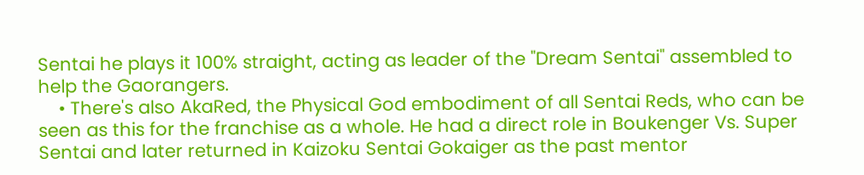Sentai he plays it 100% straight, acting as leader of the "Dream Sentai" assembled to help the Gaorangers.
    • There's also AkaRed, the Physical God embodiment of all Sentai Reds, who can be seen as this for the franchise as a whole. He had a direct role in Boukenger Vs. Super Sentai and later returned in Kaizoku Sentai Gokaiger as the past mentor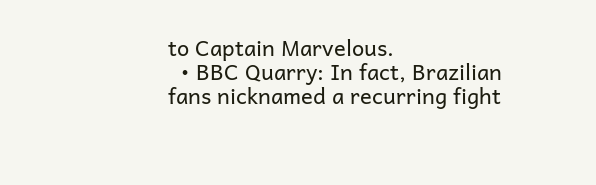to Captain Marvelous.
  • BBC Quarry: In fact, Brazilian fans nicknamed a recurring fight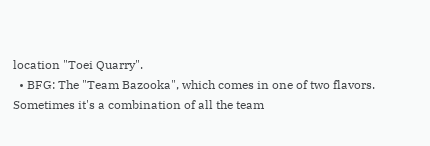location "Toei Quarry".
  • BFG: The "Team Bazooka", which comes in one of two flavors. Sometimes it's a combination of all the team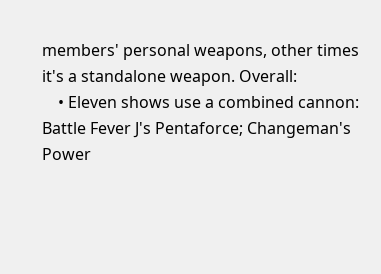members' personal weapons, other times it's a standalone weapon. Overall:
    • Eleven shows use a combined cannon: Battle Fever J's Pentaforce; Changeman's Power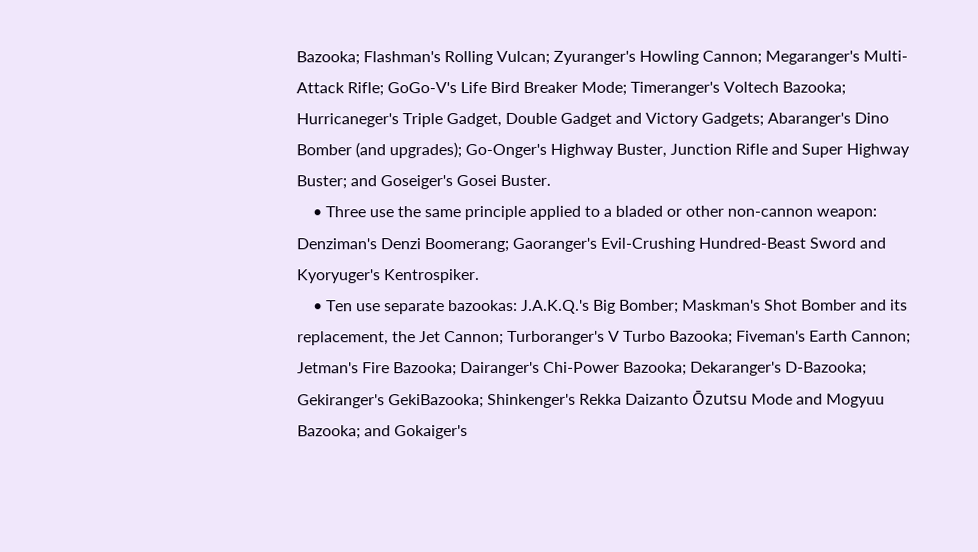Bazooka; Flashman's Rolling Vulcan; Zyuranger's Howling Cannon; Megaranger's Multi-Attack Rifle; GoGo-V's Life Bird Breaker Mode; Timeranger's Voltech Bazooka; Hurricaneger's Triple Gadget, Double Gadget and Victory Gadgets; Abaranger's Dino Bomber (and upgrades); Go-Onger's Highway Buster, Junction Rifle and Super Highway Buster; and Goseiger's Gosei Buster.
    • Three use the same principle applied to a bladed or other non-cannon weapon: Denziman's Denzi Boomerang; Gaoranger's Evil-Crushing Hundred-Beast Sword and Kyoryuger's Kentrospiker.
    • Ten use separate bazookas: J.A.K.Q.'s Big Bomber; Maskman's Shot Bomber and its replacement, the Jet Cannon; Turboranger's V Turbo Bazooka; Fiveman's Earth Cannon; Jetman's Fire Bazooka; Dairanger's Chi-Power Bazooka; Dekaranger's D-Bazooka; Gekiranger's GekiBazooka; Shinkenger's Rekka Daizanto Ōzutsu Mode and Mogyuu Bazooka; and Gokaiger's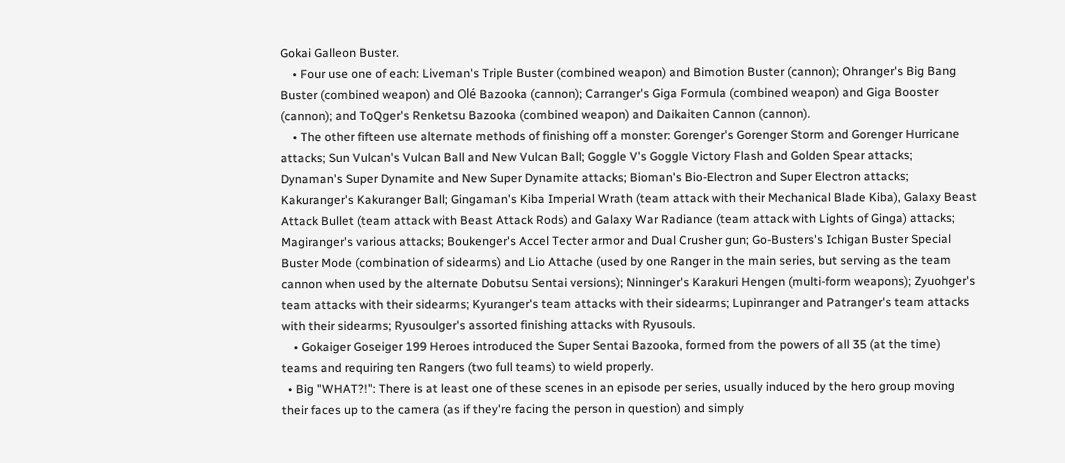Gokai Galleon Buster.
    • Four use one of each: Liveman's Triple Buster (combined weapon) and Bimotion Buster (cannon); Ohranger's Big Bang Buster (combined weapon) and Olé Bazooka (cannon); Carranger's Giga Formula (combined weapon) and Giga Booster (cannon); and ToQger's Renketsu Bazooka (combined weapon) and Daikaiten Cannon (cannon).
    • The other fifteen use alternate methods of finishing off a monster: Gorenger's Gorenger Storm and Gorenger Hurricane attacks; Sun Vulcan's Vulcan Ball and New Vulcan Ball; Goggle V's Goggle Victory Flash and Golden Spear attacks; Dynaman's Super Dynamite and New Super Dynamite attacks; Bioman's Bio-Electron and Super Electron attacks; Kakuranger's Kakuranger Ball; Gingaman's Kiba Imperial Wrath (team attack with their Mechanical Blade Kiba), Galaxy Beast Attack Bullet (team attack with Beast Attack Rods) and Galaxy War Radiance (team attack with Lights of Ginga) attacks; Magiranger's various attacks; Boukenger's Accel Tecter armor and Dual Crusher gun; Go-Busters's Ichigan Buster Special Buster Mode (combination of sidearms) and Lio Attache (used by one Ranger in the main series, but serving as the team cannon when used by the alternate Dobutsu Sentai versions); Ninninger's Karakuri Hengen (multi-form weapons); Zyuohger's team attacks with their sidearms; Kyuranger's team attacks with their sidearms; Lupinranger and Patranger's team attacks with their sidearms; Ryusoulger's assorted finishing attacks with Ryusouls.
    • Gokaiger Goseiger 199 Heroes introduced the Super Sentai Bazooka, formed from the powers of all 35 (at the time) teams and requiring ten Rangers (two full teams) to wield properly.
  • Big "WHAT?!": There is at least one of these scenes in an episode per series, usually induced by the hero group moving their faces up to the camera (as if they're facing the person in question) and simply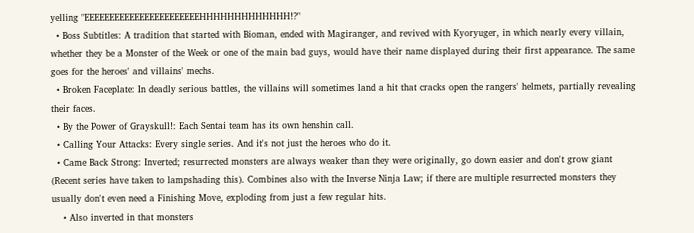yelling "EEEEEEEEEEEEEEEEEEEEEEEHHHHHHHHHHHHH!?"
  • Boss Subtitles: A tradition that started with Bioman, ended with Magiranger, and revived with Kyoryuger, in which nearly every villain, whether they be a Monster of the Week or one of the main bad guys, would have their name displayed during their first appearance. The same goes for the heroes' and villains' mechs.
  • Broken Faceplate: In deadly serious battles, the villains will sometimes land a hit that cracks open the rangers' helmets, partially revealing their faces.
  • By the Power of Grayskull!: Each Sentai team has its own henshin call.
  • Calling Your Attacks: Every single series. And it's not just the heroes who do it.
  • Came Back Strong: Inverted; resurrected monsters are always weaker than they were originally, go down easier and don't grow giant (Recent series have taken to lampshading this). Combines also with the Inverse Ninja Law; if there are multiple resurrected monsters they usually don't even need a Finishing Move, exploding from just a few regular hits.
    • Also inverted in that monsters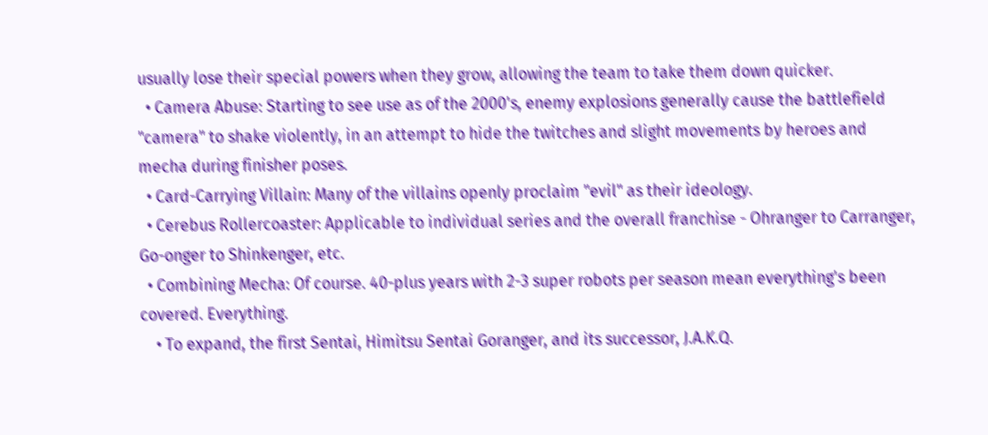usually lose their special powers when they grow, allowing the team to take them down quicker.
  • Camera Abuse: Starting to see use as of the 2000's, enemy explosions generally cause the battlefield "camera" to shake violently, in an attempt to hide the twitches and slight movements by heroes and mecha during finisher poses.
  • Card-Carrying Villain: Many of the villains openly proclaim "evil" as their ideology.
  • Cerebus Rollercoaster: Applicable to individual series and the overall franchise - Ohranger to Carranger, Go-onger to Shinkenger, etc.
  • Combining Mecha: Of course. 40-plus years with 2-3 super robots per season mean everything's been covered. Everything.
    • To expand, the first Sentai, Himitsu Sentai Goranger, and its successor, J.A.K.Q.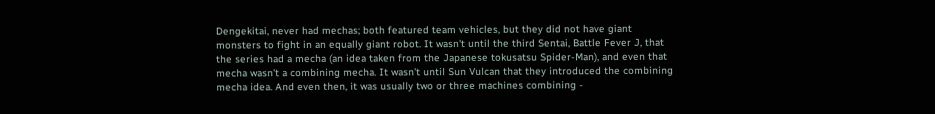Dengekitai, never had mechas; both featured team vehicles, but they did not have giant monsters to fight in an equally giant robot. It wasn't until the third Sentai, Battle Fever J, that the series had a mecha (an idea taken from the Japanese tokusatsu Spider-Man), and even that mecha wasn't a combining mecha. It wasn't until Sun Vulcan that they introduced the combining mecha idea. And even then, it was usually two or three machines combining -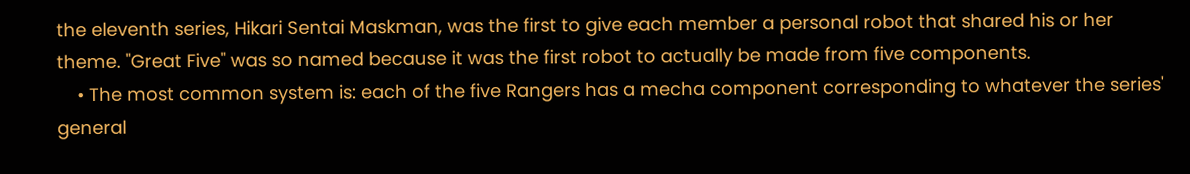the eleventh series, Hikari Sentai Maskman, was the first to give each member a personal robot that shared his or her theme. "Great Five" was so named because it was the first robot to actually be made from five components.
    • The most common system is: each of the five Rangers has a mecha component corresponding to whatever the series' general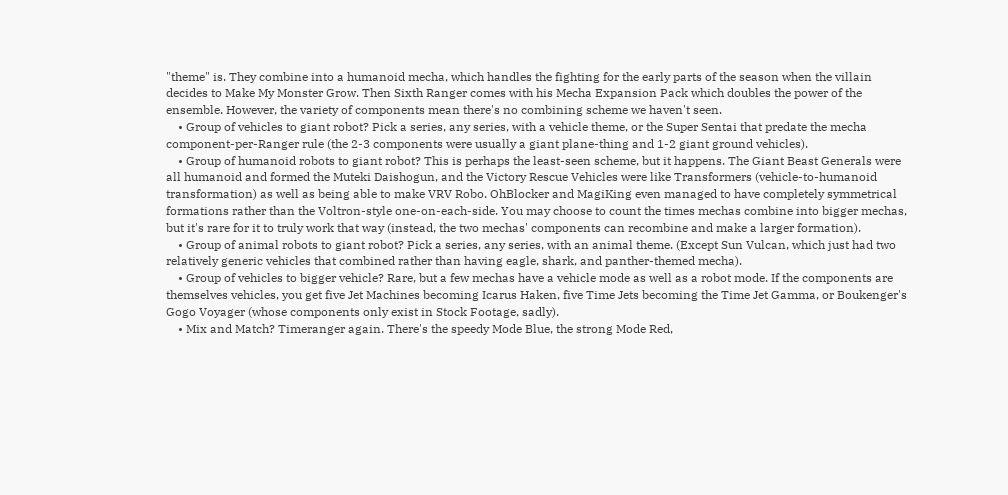"theme" is. They combine into a humanoid mecha, which handles the fighting for the early parts of the season when the villain decides to Make My Monster Grow. Then Sixth Ranger comes with his Mecha Expansion Pack which doubles the power of the ensemble. However, the variety of components mean there's no combining scheme we haven't seen.
    • Group of vehicles to giant robot? Pick a series, any series, with a vehicle theme, or the Super Sentai that predate the mecha component-per-Ranger rule (the 2-3 components were usually a giant plane-thing and 1-2 giant ground vehicles).
    • Group of humanoid robots to giant robot? This is perhaps the least-seen scheme, but it happens. The Giant Beast Generals were all humanoid and formed the Muteki Daishogun, and the Victory Rescue Vehicles were like Transformers (vehicle-to-humanoid transformation) as well as being able to make VRV Robo. OhBlocker and MagiKing even managed to have completely symmetrical formations rather than the Voltron-style one-on-each-side. You may choose to count the times mechas combine into bigger mechas, but it's rare for it to truly work that way (instead, the two mechas' components can recombine and make a larger formation).
    • Group of animal robots to giant robot? Pick a series, any series, with an animal theme. (Except Sun Vulcan, which just had two relatively generic vehicles that combined rather than having eagle, shark, and panther-themed mecha).
    • Group of vehicles to bigger vehicle? Rare, but a few mechas have a vehicle mode as well as a robot mode. If the components are themselves vehicles, you get five Jet Machines becoming Icarus Haken, five Time Jets becoming the Time Jet Gamma, or Boukenger's Gogo Voyager (whose components only exist in Stock Footage, sadly).
    • Mix and Match? Timeranger again. There's the speedy Mode Blue, the strong Mode Red,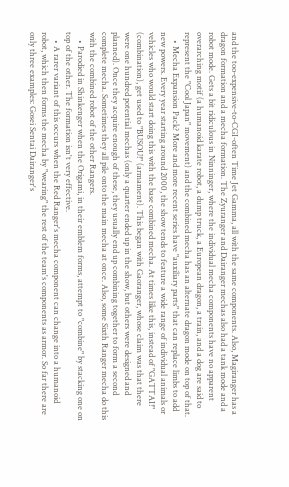and the too-expensive-to-CGI-often Time Jet Gamma, all with the same components. Also, Magiranger has a dragon formation and a mecha formation. The Zyuranger and Dairanger mechas also had a tank mode and a robot mode. Gets a bit ridiculous in Ninninger, where the individual mecha components have no apparent overarching motif (a humanoid karate robot, a dump truck, a European dragon, a train, and a dog are said to represent the "Cool Japan" movement) and the combined mecha has an alternate dragon mode on top of that.
    • Mecha Expansion Pack? More and more recent series have "auxiliary parts" that can replace limbs to add new powers. Every year starting around 2000, the show tends to feature a wide range of individual animals or vehicles who would start doing this with the base combined mecha. At times like this, instead of "GATTAI!" (combination), get used to "BUSOU!" (armament). This began with Gaoranger, whose claim was that there were one hundred potential mechas (only a quarter ended up in the show, but others were designed and planned). Once they acquire enough of these, they usually end up combining together to form a second complete mecha. Sometimes they all pile onto the main mecha at once. Also, some Sixth Ranger mecha do this with the combined robot of the other Rangers.
    • Parodied in Shinkenger when the Origami, in their emblem forms, attempt to "combine" by stacking one on top of the other. The formation isn't very effective.
    • A rarer variant of this occurs when the Red Ranger's mecha component can change into a humanoid robot, which then forms the mecha by "wearing" the rest of the team's components as armor. So far there are only three examples: Gosei Sentai Dairanger's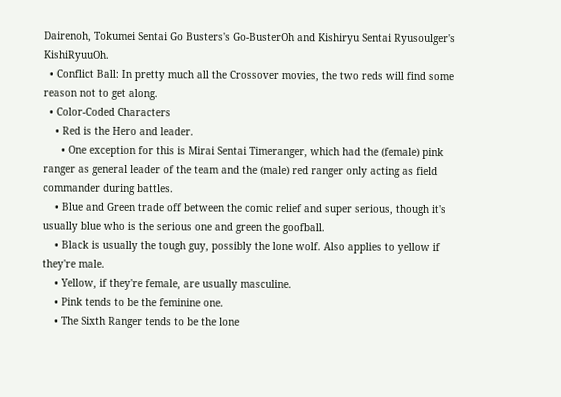Dairenoh, Tokumei Sentai Go Busters's Go-BusterOh and Kishiryu Sentai Ryusoulger's KishiRyuuOh.
  • Conflict Ball: In pretty much all the Crossover movies, the two reds will find some reason not to get along.
  • Color-Coded Characters
    • Red is the Hero and leader.
      • One exception for this is Mirai Sentai Timeranger, which had the (female) pink ranger as general leader of the team and the (male) red ranger only acting as field commander during battles.
    • Blue and Green trade off between the comic relief and super serious, though it's usually blue who is the serious one and green the goofball.
    • Black is usually the tough guy, possibly the lone wolf. Also applies to yellow if they're male.
    • Yellow, if they're female, are usually masculine.
    • Pink tends to be the feminine one.
    • The Sixth Ranger tends to be the lone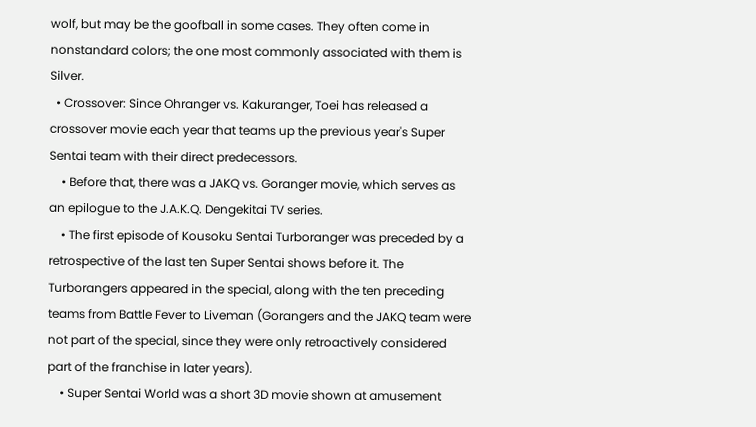wolf, but may be the goofball in some cases. They often come in nonstandard colors; the one most commonly associated with them is Silver.
  • Crossover: Since Ohranger vs. Kakuranger, Toei has released a crossover movie each year that teams up the previous year's Super Sentai team with their direct predecessors.
    • Before that, there was a JAKQ vs. Goranger movie, which serves as an epilogue to the J.A.K.Q. Dengekitai TV series.
    • The first episode of Kousoku Sentai Turboranger was preceded by a retrospective of the last ten Super Sentai shows before it. The Turborangers appeared in the special, along with the ten preceding teams from Battle Fever to Liveman (Gorangers and the JAKQ team were not part of the special, since they were only retroactively considered part of the franchise in later years).
    • Super Sentai World was a short 3D movie shown at amusement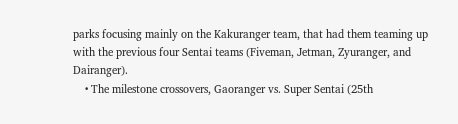parks focusing mainly on the Kakuranger team, that had them teaming up with the previous four Sentai teams (Fiveman, Jetman, Zyuranger, and Dairanger).
    • The milestone crossovers, Gaoranger vs. Super Sentai (25th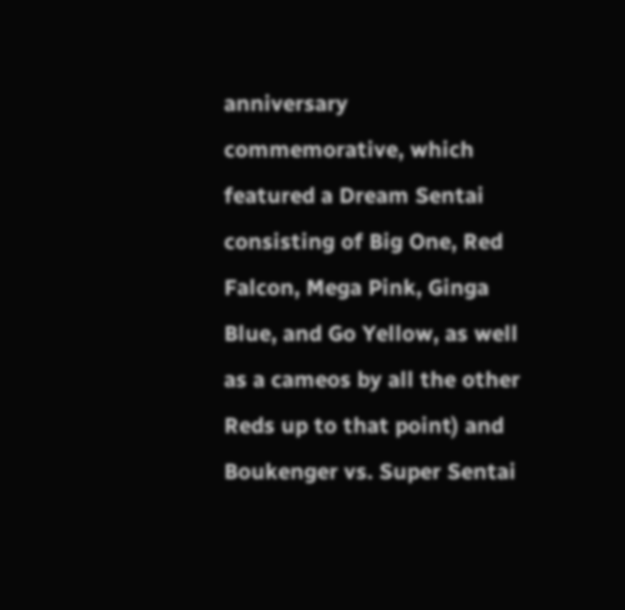anniversary commemorative, which featured a Dream Sentai consisting of Big One, Red Falcon, Mega Pink, Ginga Blue, and Go Yellow, as well as a cameos by all the other Reds up to that point) and Boukenger vs. Super Sentai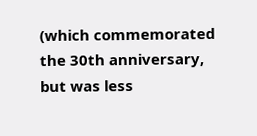(which commemorated the 30th anniversary, but was less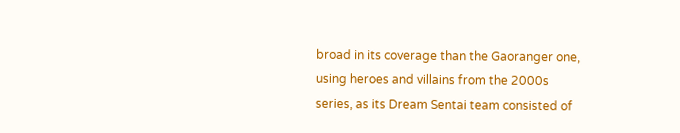broad in its coverage than the Gaoranger one, using heroes and villains from the 2000s series, as its Dream Sentai team consisted of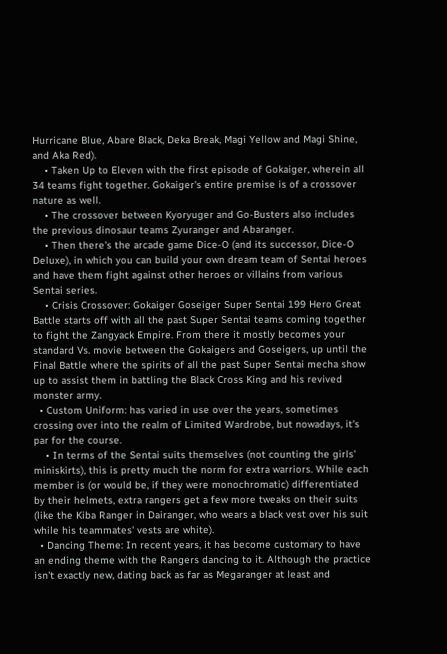Hurricane Blue, Abare Black, Deka Break, Magi Yellow and Magi Shine, and Aka Red).
    • Taken Up to Eleven with the first episode of Gokaiger, wherein all 34 teams fight together. Gokaiger's entire premise is of a crossover nature as well.
    • The crossover between Kyoryuger and Go-Busters also includes the previous dinosaur teams Zyuranger and Abaranger.
    • Then there's the arcade game Dice-O (and its successor, Dice-O Deluxe), in which you can build your own dream team of Sentai heroes and have them fight against other heroes or villains from various Sentai series.
    • Crisis Crossover: Gokaiger Goseiger Super Sentai 199 Hero Great Battle starts off with all the past Super Sentai teams coming together to fight the Zangyack Empire. From there it mostly becomes your standard Vs. movie between the Gokaigers and Goseigers, up until the Final Battle where the spirits of all the past Super Sentai mecha show up to assist them in battling the Black Cross King and his revived monster army.
  • Custom Uniform: has varied in use over the years, sometimes crossing over into the realm of Limited Wardrobe, but nowadays, it's par for the course.
    • In terms of the Sentai suits themselves (not counting the girls' miniskirts), this is pretty much the norm for extra warriors. While each member is (or would be, if they were monochromatic) differentiated by their helmets, extra rangers get a few more tweaks on their suits (like the Kiba Ranger in Dairanger, who wears a black vest over his suit while his teammates' vests are white).
  • Dancing Theme: In recent years, it has become customary to have an ending theme with the Rangers dancing to it. Although the practice isn't exactly new, dating back as far as Megaranger at least and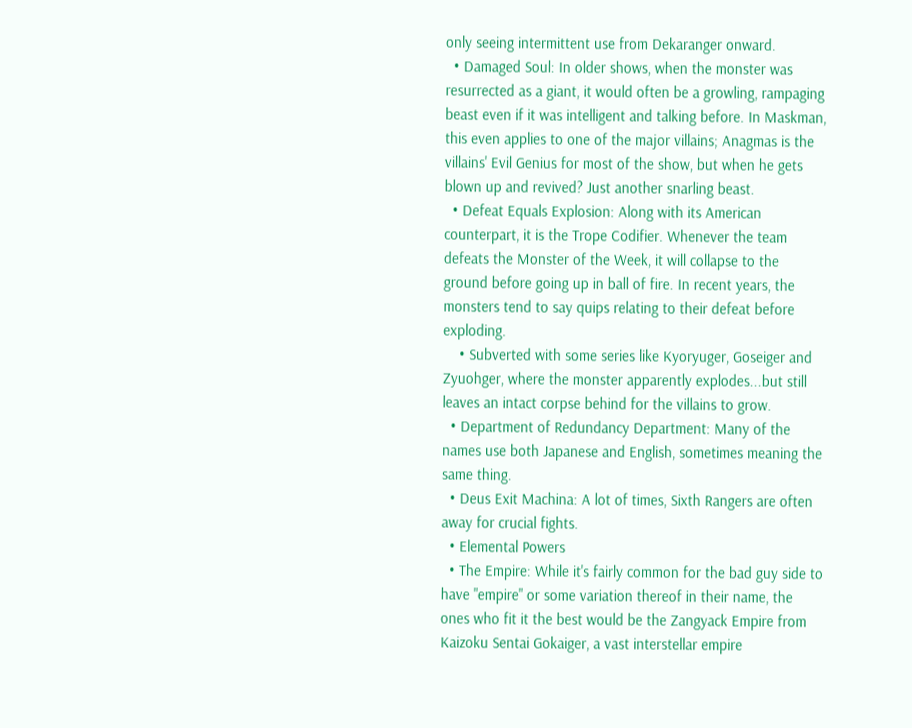only seeing intermittent use from Dekaranger onward.
  • Damaged Soul: In older shows, when the monster was resurrected as a giant, it would often be a growling, rampaging beast even if it was intelligent and talking before. In Maskman, this even applies to one of the major villains; Anagmas is the villains' Evil Genius for most of the show, but when he gets blown up and revived? Just another snarling beast.
  • Defeat Equals Explosion: Along with its American counterpart, it is the Trope Codifier. Whenever the team defeats the Monster of the Week, it will collapse to the ground before going up in ball of fire. In recent years, the monsters tend to say quips relating to their defeat before exploding.
    • Subverted with some series like Kyoryuger, Goseiger and Zyuohger, where the monster apparently explodes...but still leaves an intact corpse behind for the villains to grow.
  • Department of Redundancy Department: Many of the names use both Japanese and English, sometimes meaning the same thing.
  • Deus Exit Machina: A lot of times, Sixth Rangers are often away for crucial fights.
  • Elemental Powers
  • The Empire: While it's fairly common for the bad guy side to have "empire" or some variation thereof in their name, the ones who fit it the best would be the Zangyack Empire from Kaizoku Sentai Gokaiger, a vast interstellar empire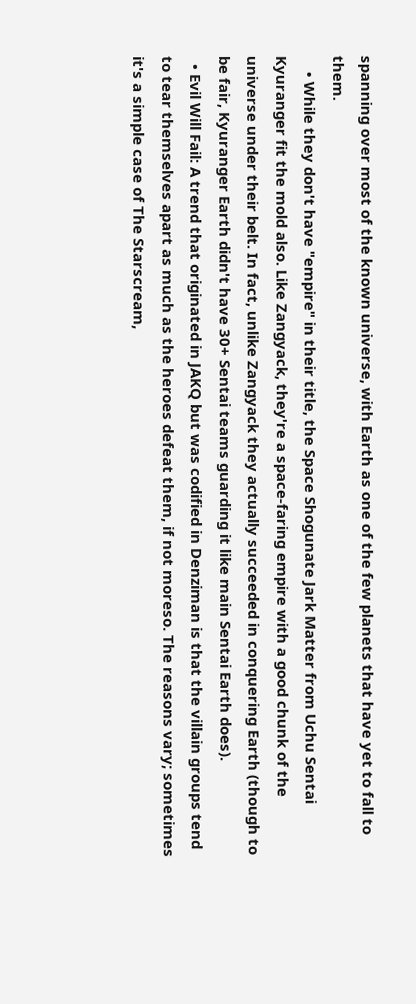spanning over most of the known universe, with Earth as one of the few planets that have yet to fall to them.
    • While they don't have "empire" in their title, the Space Shogunate Jark Matter from Uchu Sentai Kyuranger fit the mold also. Like Zangyack, they're a space-faring empire with a good chunk of the universe under their belt. In fact, unlike Zangyack they actually succeeded in conquering Earth (though to be fair, Kyuranger Earth didn't have 30+ Sentai teams guarding it like main Sentai Earth does).
  • Evil Will Fail: A trend that originated in JAKQ but was codified in Denziman is that the villain groups tend to tear themselves apart as much as the heroes defeat them, if not moreso. The reasons vary; sometimes it's a simple case of The Starscream,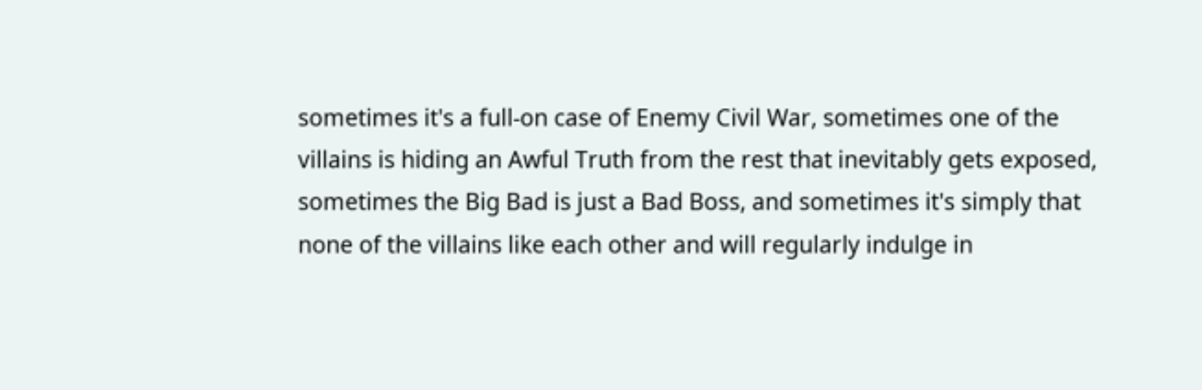sometimes it's a full-on case of Enemy Civil War, sometimes one of the villains is hiding an Awful Truth from the rest that inevitably gets exposed, sometimes the Big Bad is just a Bad Boss, and sometimes it's simply that none of the villains like each other and will regularly indulge in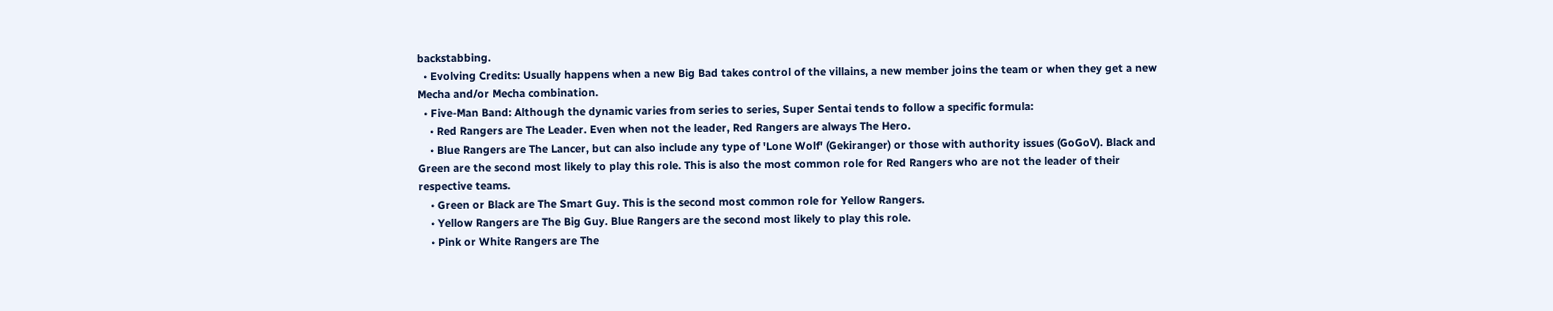backstabbing.
  • Evolving Credits: Usually happens when a new Big Bad takes control of the villains, a new member joins the team or when they get a new Mecha and/or Mecha combination.
  • Five-Man Band: Although the dynamic varies from series to series, Super Sentai tends to follow a specific formula:
    • Red Rangers are The Leader. Even when not the leader, Red Rangers are always The Hero.
    • Blue Rangers are The Lancer, but can also include any type of 'Lone Wolf' (Gekiranger) or those with authority issues (GoGoV). Black and Green are the second most likely to play this role. This is also the most common role for Red Rangers who are not the leader of their respective teams.
    • Green or Black are The Smart Guy. This is the second most common role for Yellow Rangers.
    • Yellow Rangers are The Big Guy. Blue Rangers are the second most likely to play this role.
    • Pink or White Rangers are The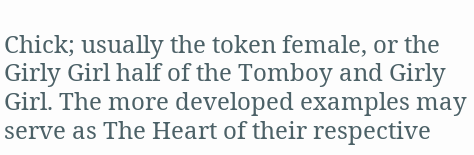Chick; usually the token female, or the Girly Girl half of the Tomboy and Girly Girl. The more developed examples may serve as The Heart of their respective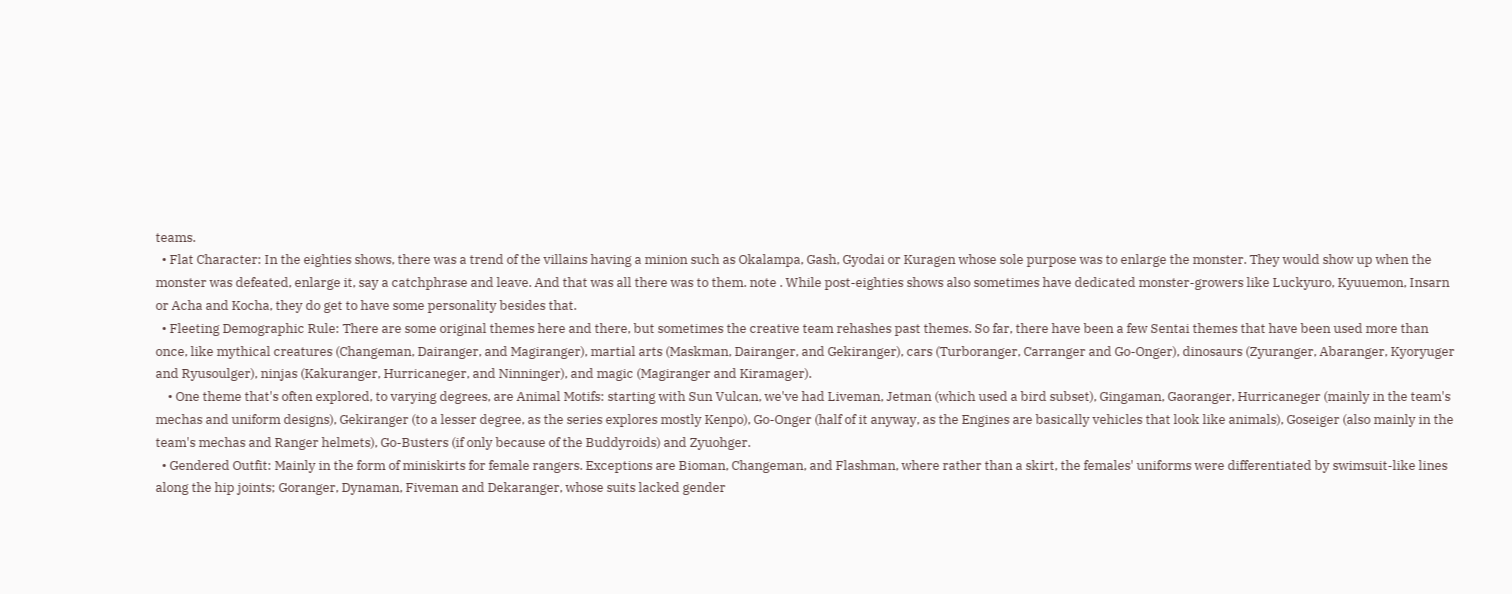teams.
  • Flat Character: In the eighties shows, there was a trend of the villains having a minion such as Okalampa, Gash, Gyodai or Kuragen whose sole purpose was to enlarge the monster. They would show up when the monster was defeated, enlarge it, say a catchphrase and leave. And that was all there was to them. note . While post-eighties shows also sometimes have dedicated monster-growers like Luckyuro, Kyuuemon, Insarn or Acha and Kocha, they do get to have some personality besides that.
  • Fleeting Demographic Rule: There are some original themes here and there, but sometimes the creative team rehashes past themes. So far, there have been a few Sentai themes that have been used more than once, like mythical creatures (Changeman, Dairanger, and Magiranger), martial arts (Maskman, Dairanger, and Gekiranger), cars (Turboranger, Carranger and Go-Onger), dinosaurs (Zyuranger, Abaranger, Kyoryuger and Ryusoulger), ninjas (Kakuranger, Hurricaneger, and Ninninger), and magic (Magiranger and Kiramager).
    • One theme that's often explored, to varying degrees, are Animal Motifs: starting with Sun Vulcan, we've had Liveman, Jetman (which used a bird subset), Gingaman, Gaoranger, Hurricaneger (mainly in the team's mechas and uniform designs), Gekiranger (to a lesser degree, as the series explores mostly Kenpo), Go-Onger (half of it anyway, as the Engines are basically vehicles that look like animals), Goseiger (also mainly in the team's mechas and Ranger helmets), Go-Busters (if only because of the Buddyroids) and Zyuohger.
  • Gendered Outfit: Mainly in the form of miniskirts for female rangers. Exceptions are Bioman, Changeman, and Flashman, where rather than a skirt, the females' uniforms were differentiated by swimsuit-like lines along the hip joints; Goranger, Dynaman, Fiveman and Dekaranger, whose suits lacked gender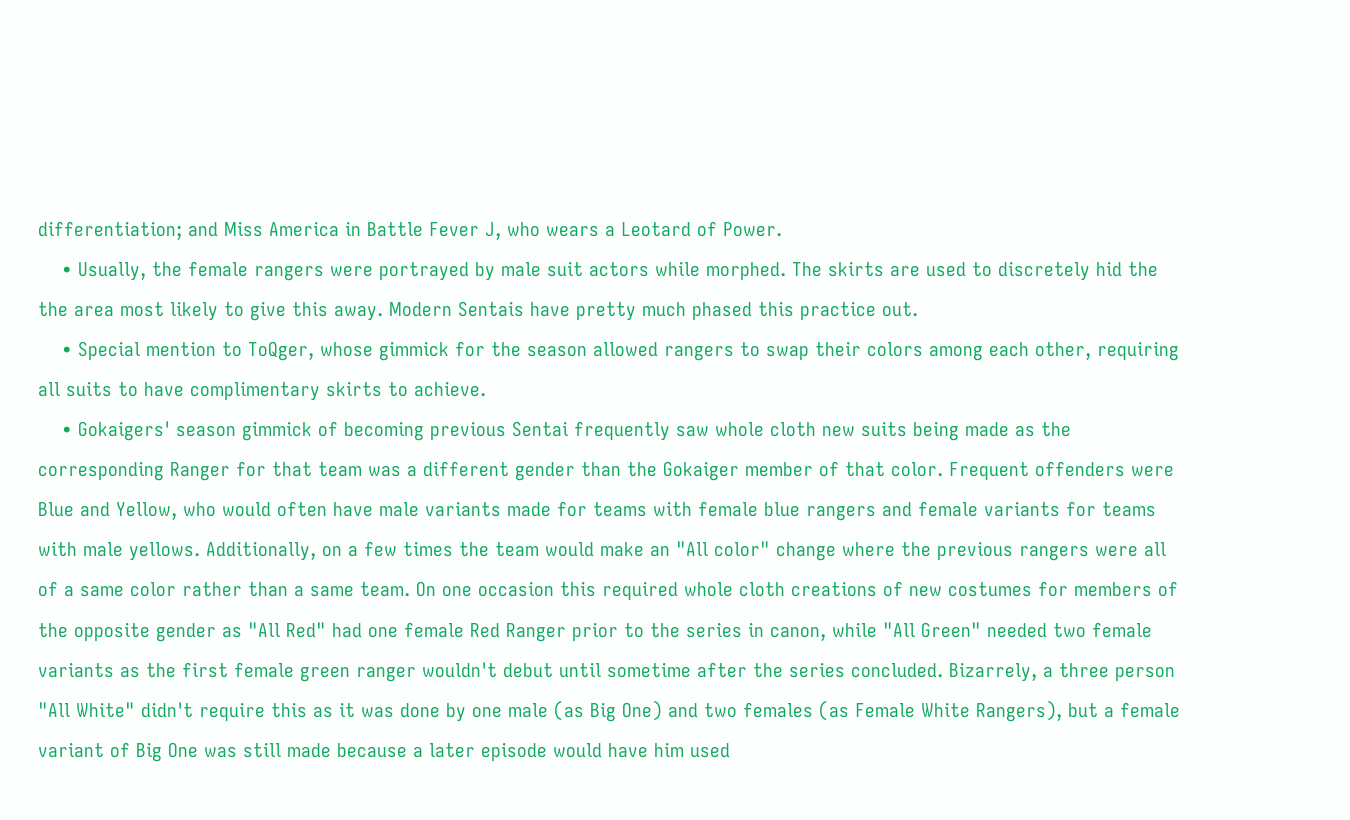differentiation; and Miss America in Battle Fever J, who wears a Leotard of Power.
    • Usually, the female rangers were portrayed by male suit actors while morphed. The skirts are used to discretely hid the the area most likely to give this away. Modern Sentais have pretty much phased this practice out.
    • Special mention to ToQger, whose gimmick for the season allowed rangers to swap their colors among each other, requiring all suits to have complimentary skirts to achieve.
    • Gokaigers' season gimmick of becoming previous Sentai frequently saw whole cloth new suits being made as the corresponding Ranger for that team was a different gender than the Gokaiger member of that color. Frequent offenders were Blue and Yellow, who would often have male variants made for teams with female blue rangers and female variants for teams with male yellows. Additionally, on a few times the team would make an "All color" change where the previous rangers were all of a same color rather than a same team. On one occasion this required whole cloth creations of new costumes for members of the opposite gender as "All Red" had one female Red Ranger prior to the series in canon, while "All Green" needed two female variants as the first female green ranger wouldn't debut until sometime after the series concluded. Bizarrely, a three person "All White" didn't require this as it was done by one male (as Big One) and two females (as Female White Rangers), but a female variant of Big One was still made because a later episode would have him used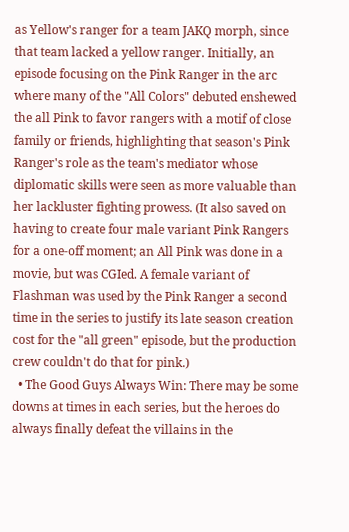as Yellow's ranger for a team JAKQ morph, since that team lacked a yellow ranger. Initially, an episode focusing on the Pink Ranger in the arc where many of the "All Colors" debuted enshewed the all Pink to favor rangers with a motif of close family or friends, highlighting that season's Pink Ranger's role as the team's mediator whose diplomatic skills were seen as more valuable than her lackluster fighting prowess. (It also saved on having to create four male variant Pink Rangers for a one-off moment; an All Pink was done in a movie, but was CGIed. A female variant of Flashman was used by the Pink Ranger a second time in the series to justify its late season creation cost for the "all green" episode, but the production crew couldn't do that for pink.)
  • The Good Guys Always Win: There may be some downs at times in each series, but the heroes do always finally defeat the villains in the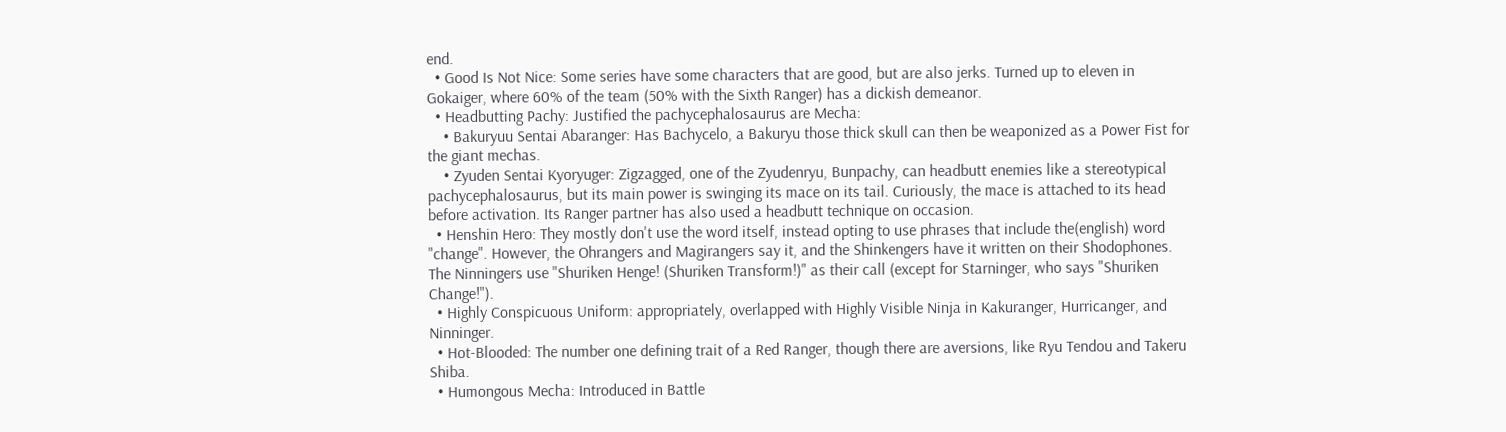end.
  • Good Is Not Nice: Some series have some characters that are good, but are also jerks. Turned up to eleven in Gokaiger, where 60% of the team (50% with the Sixth Ranger) has a dickish demeanor.
  • Headbutting Pachy: Justified the pachycephalosaurus are Mecha:
    • Bakuryuu Sentai Abaranger: Has Bachycelo, a Bakuryu those thick skull can then be weaponized as a Power Fist for the giant mechas.
    • Zyuden Sentai Kyoryuger: Zigzagged, one of the Zyudenryu, Bunpachy, can headbutt enemies like a stereotypical pachycephalosaurus, but its main power is swinging its mace on its tail. Curiously, the mace is attached to its head before activation. Its Ranger partner has also used a headbutt technique on occasion.
  • Henshin Hero: They mostly don't use the word itself, instead opting to use phrases that include the(english) word "change". However, the Ohrangers and Magirangers say it, and the Shinkengers have it written on their Shodophones. The Ninningers use "Shuriken Henge! (Shuriken Transform!)" as their call (except for Starninger, who says "Shuriken Change!").
  • Highly Conspicuous Uniform: appropriately, overlapped with Highly Visible Ninja in Kakuranger, Hurricanger, and Ninninger.
  • Hot-Blooded: The number one defining trait of a Red Ranger, though there are aversions, like Ryu Tendou and Takeru Shiba.
  • Humongous Mecha: Introduced in Battle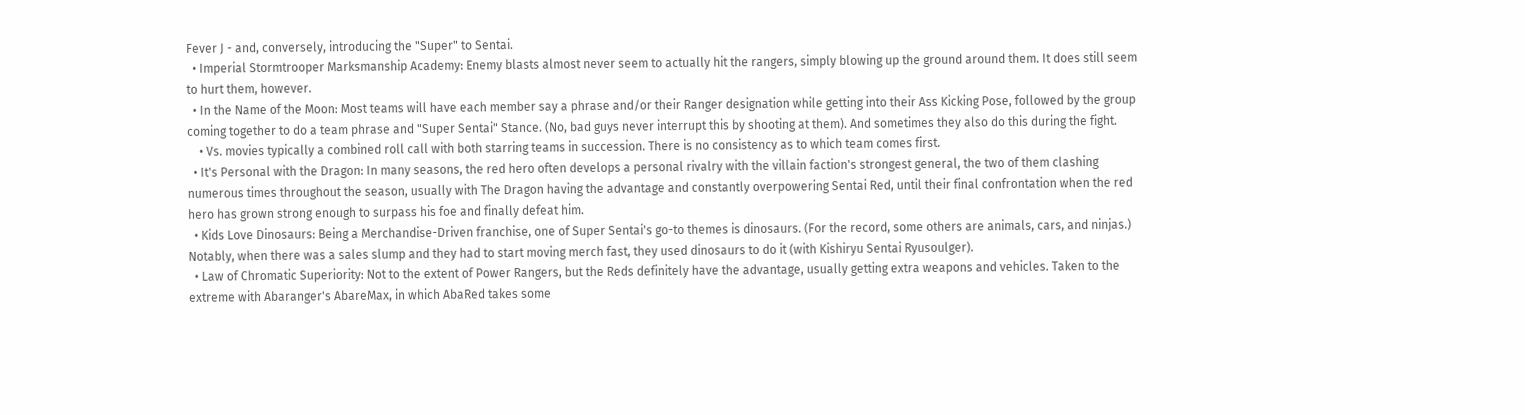Fever J - and, conversely, introducing the "Super" to Sentai.
  • Imperial Stormtrooper Marksmanship Academy: Enemy blasts almost never seem to actually hit the rangers, simply blowing up the ground around them. It does still seem to hurt them, however.
  • In the Name of the Moon: Most teams will have each member say a phrase and/or their Ranger designation while getting into their Ass Kicking Pose, followed by the group coming together to do a team phrase and "Super Sentai" Stance. (No, bad guys never interrupt this by shooting at them). And sometimes they also do this during the fight.
    • Vs. movies typically a combined roll call with both starring teams in succession. There is no consistency as to which team comes first.
  • It's Personal with the Dragon: In many seasons, the red hero often develops a personal rivalry with the villain faction's strongest general, the two of them clashing numerous times throughout the season, usually with The Dragon having the advantage and constantly overpowering Sentai Red, until their final confrontation when the red hero has grown strong enough to surpass his foe and finally defeat him.
  • Kids Love Dinosaurs: Being a Merchandise-Driven franchise, one of Super Sentai's go-to themes is dinosaurs. (For the record, some others are animals, cars, and ninjas.) Notably, when there was a sales slump and they had to start moving merch fast, they used dinosaurs to do it (with Kishiryu Sentai Ryusoulger).
  • Law of Chromatic Superiority: Not to the extent of Power Rangers, but the Reds definitely have the advantage, usually getting extra weapons and vehicles. Taken to the extreme with Abaranger's AbareMax, in which AbaRed takes some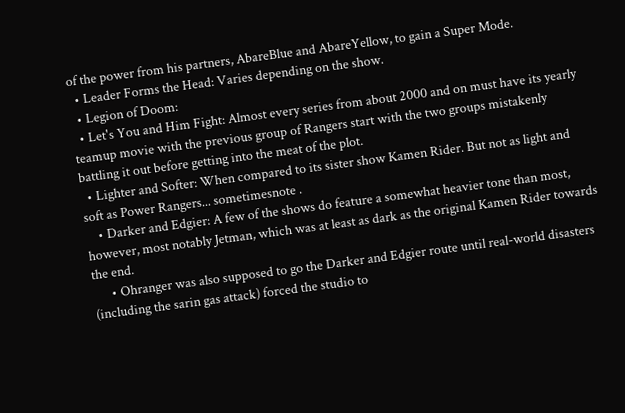of the power from his partners, AbareBlue and AbareYellow, to gain a Super Mode.
  • Leader Forms the Head: Varies depending on the show.
  • Legion of Doom:
  • Let's You and Him Fight: Almost every series from about 2000 and on must have its yearly teamup movie with the previous group of Rangers start with the two groups mistakenly battling it out before getting into the meat of the plot.
  • Lighter and Softer: When compared to its sister show Kamen Rider. But not as light and soft as Power Rangers... sometimesnote .
    • Darker and Edgier: A few of the shows do feature a somewhat heavier tone than most, however, most notably Jetman, which was at least as dark as the original Kamen Rider towards the end.
      • Ohranger was also supposed to go the Darker and Edgier route until real-world disasters (including the sarin gas attack) forced the studio to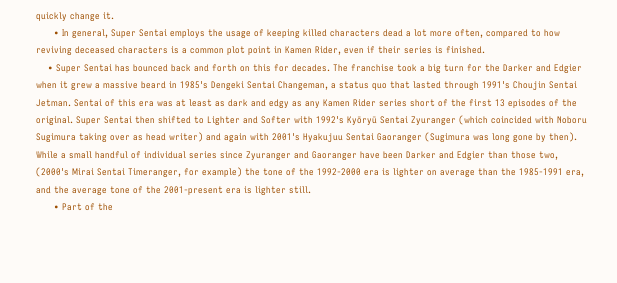quickly change it.
      • In general, Super Sentai employs the usage of keeping killed characters dead a lot more often, compared to how reviving deceased characters is a common plot point in Kamen Rider, even if their series is finished.
    • Super Sentai has bounced back and forth on this for decades. The franchise took a big turn for the Darker and Edgier when it grew a massive beard in 1985's Dengeki Sentai Changeman, a status quo that lasted through 1991's Choujin Sentai Jetman. Sentai of this era was at least as dark and edgy as any Kamen Rider series short of the first 13 episodes of the original. Super Sentai then shifted to Lighter and Softer with 1992's Kyōryū Sentai Zyuranger (which coincided with Noboru Sugimura taking over as head writer) and again with 2001's Hyakujuu Sentai Gaoranger (Sugimura was long gone by then). While a small handful of individual series since Zyuranger and Gaoranger have been Darker and Edgier than those two, (2000's Mirai Sentai Timeranger, for example) the tone of the 1992-2000 era is lighter on average than the 1985-1991 era, and the average tone of the 2001-present era is lighter still.
      • Part of the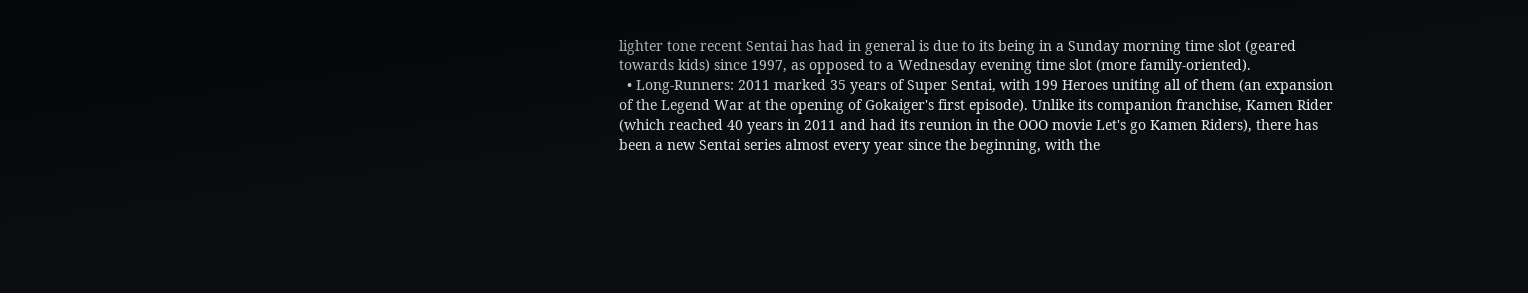lighter tone recent Sentai has had in general is due to its being in a Sunday morning time slot (geared towards kids) since 1997, as opposed to a Wednesday evening time slot (more family-oriented).
  • Long-Runners: 2011 marked 35 years of Super Sentai, with 199 Heroes uniting all of them (an expansion of the Legend War at the opening of Gokaiger's first episode). Unlike its companion franchise, Kamen Rider (which reached 40 years in 2011 and had its reunion in the OOO movie Let's go Kamen Riders), there has been a new Sentai series almost every year since the beginning, with the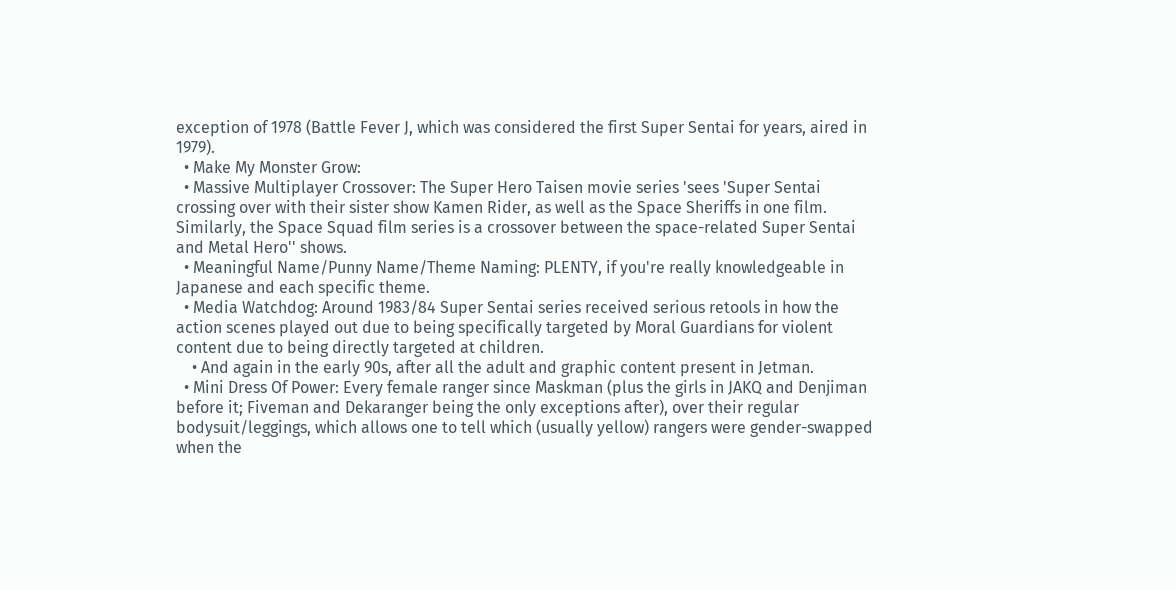exception of 1978 (Battle Fever J, which was considered the first Super Sentai for years, aired in 1979).
  • Make My Monster Grow:
  • Massive Multiplayer Crossover: The Super Hero Taisen movie series 'sees 'Super Sentai crossing over with their sister show Kamen Rider, as well as the Space Sheriffs in one film. Similarly, the Space Squad film series is a crossover between the space-related Super Sentai and Metal Hero'' shows.
  • Meaningful Name/Punny Name/Theme Naming: PLENTY, if you're really knowledgeable in Japanese and each specific theme.
  • Media Watchdog: Around 1983/84 Super Sentai series received serious retools in how the action scenes played out due to being specifically targeted by Moral Guardians for violent content due to being directly targeted at children.
    • And again in the early 90s, after all the adult and graphic content present in Jetman.
  • Mini Dress Of Power: Every female ranger since Maskman (plus the girls in JAKQ and Denjiman before it; Fiveman and Dekaranger being the only exceptions after), over their regular bodysuit/leggings, which allows one to tell which (usually yellow) rangers were gender-swapped when the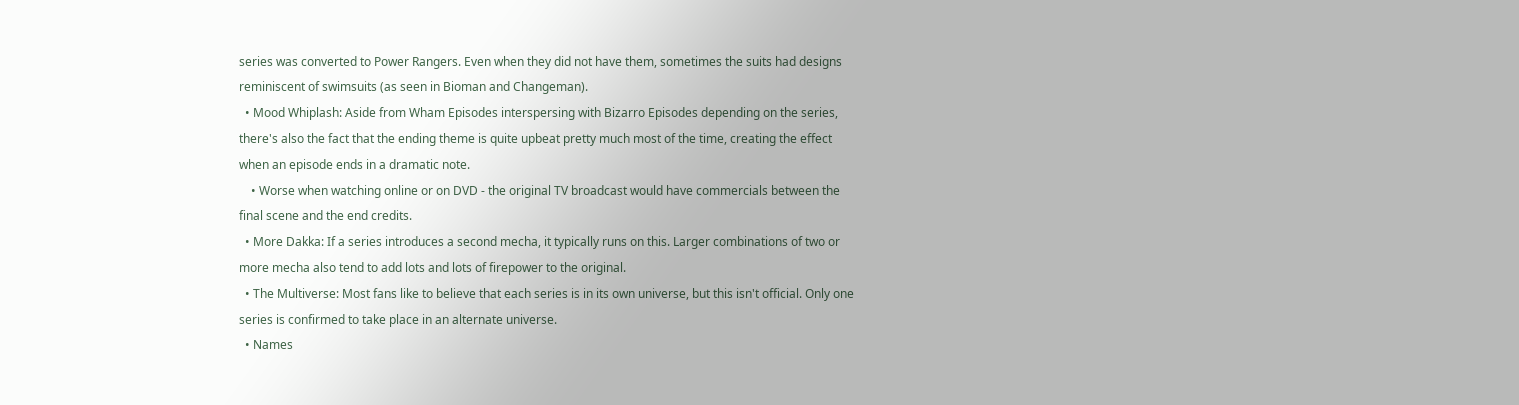series was converted to Power Rangers. Even when they did not have them, sometimes the suits had designs reminiscent of swimsuits (as seen in Bioman and Changeman).
  • Mood Whiplash: Aside from Wham Episodes interspersing with Bizarro Episodes depending on the series, there's also the fact that the ending theme is quite upbeat pretty much most of the time, creating the effect when an episode ends in a dramatic note.
    • Worse when watching online or on DVD - the original TV broadcast would have commercials between the final scene and the end credits.
  • More Dakka: If a series introduces a second mecha, it typically runs on this. Larger combinations of two or more mecha also tend to add lots and lots of firepower to the original.
  • The Multiverse: Most fans like to believe that each series is in its own universe, but this isn't official. Only one series is confirmed to take place in an alternate universe.
  • Names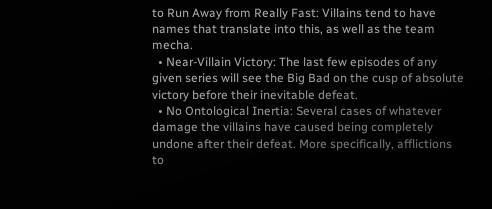to Run Away from Really Fast: Villains tend to have names that translate into this, as well as the team mecha.
  • Near-Villain Victory: The last few episodes of any given series will see the Big Bad on the cusp of absolute victory before their inevitable defeat.
  • No Ontological Inertia: Several cases of whatever damage the villains have caused being completely undone after their defeat. More specifically, afflictions to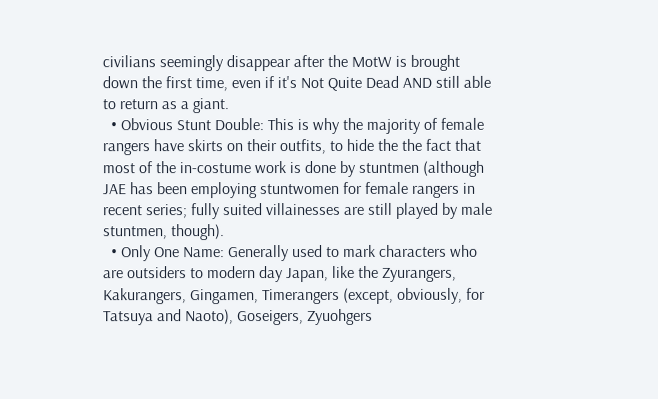civilians seemingly disappear after the MotW is brought down the first time, even if it's Not Quite Dead AND still able to return as a giant.
  • Obvious Stunt Double: This is why the majority of female rangers have skirts on their outfits, to hide the the fact that most of the in-costume work is done by stuntmen (although JAE has been employing stuntwomen for female rangers in recent series; fully suited villainesses are still played by male stuntmen, though).
  • Only One Name: Generally used to mark characters who are outsiders to modern day Japan, like the Zyurangers, Kakurangers, Gingamen, Timerangers (except, obviously, for Tatsuya and Naoto), Goseigers, Zyuohgers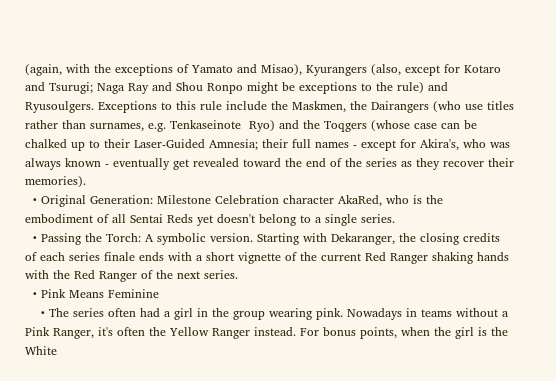(again, with the exceptions of Yamato and Misao), Kyurangers (also, except for Kotaro and Tsurugi; Naga Ray and Shou Ronpo might be exceptions to the rule) and Ryusoulgers. Exceptions to this rule include the Maskmen, the Dairangers (who use titles rather than surnames, e.g. Tenkaseinote  Ryo) and the Toqgers (whose case can be chalked up to their Laser-Guided Amnesia; their full names - except for Akira's, who was always known - eventually get revealed toward the end of the series as they recover their memories).
  • Original Generation: Milestone Celebration character AkaRed, who is the embodiment of all Sentai Reds yet doesn't belong to a single series.
  • Passing the Torch: A symbolic version. Starting with Dekaranger, the closing credits of each series finale ends with a short vignette of the current Red Ranger shaking hands with the Red Ranger of the next series.
  • Pink Means Feminine
    • The series often had a girl in the group wearing pink. Nowadays in teams without a Pink Ranger, it's often the Yellow Ranger instead. For bonus points, when the girl is the White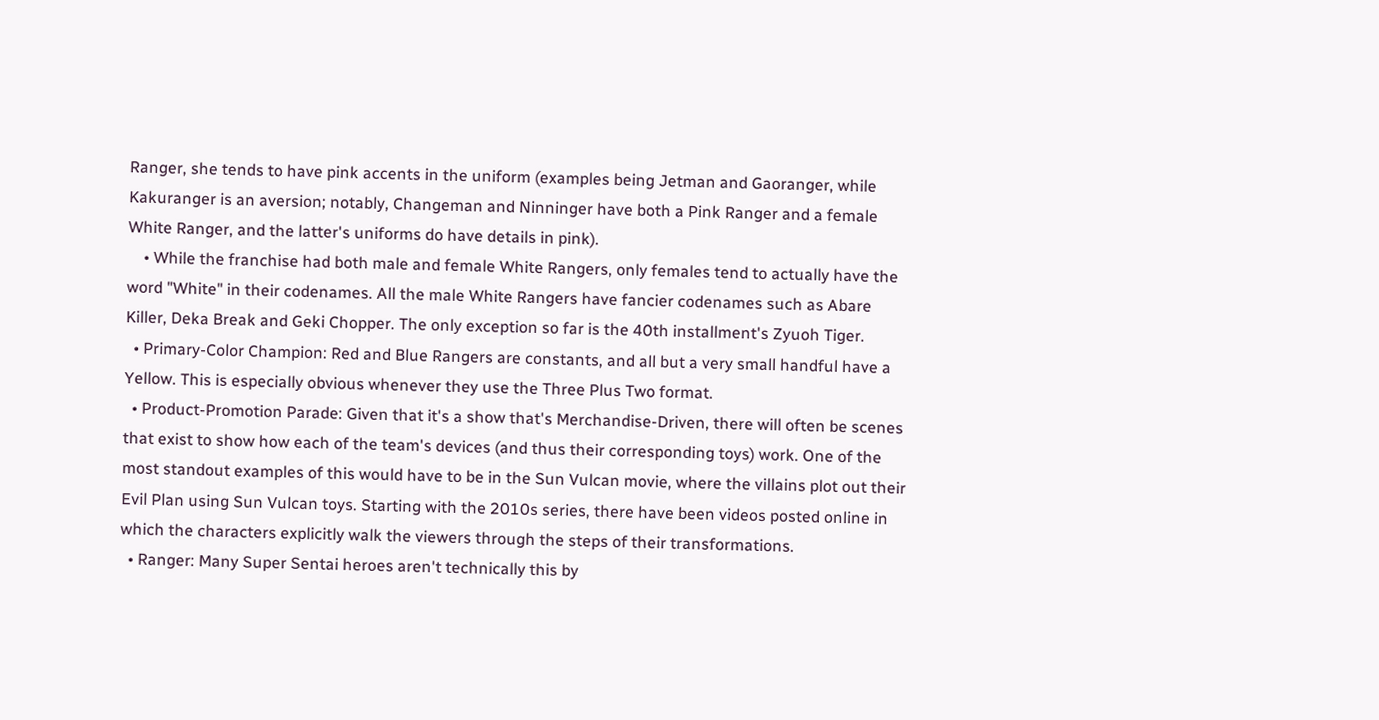Ranger, she tends to have pink accents in the uniform (examples being Jetman and Gaoranger, while Kakuranger is an aversion; notably, Changeman and Ninninger have both a Pink Ranger and a female White Ranger, and the latter's uniforms do have details in pink).
    • While the franchise had both male and female White Rangers, only females tend to actually have the word "White" in their codenames. All the male White Rangers have fancier codenames such as Abare Killer, Deka Break and Geki Chopper. The only exception so far is the 40th installment's Zyuoh Tiger.
  • Primary-Color Champion: Red and Blue Rangers are constants, and all but a very small handful have a Yellow. This is especially obvious whenever they use the Three Plus Two format.
  • Product-Promotion Parade: Given that it's a show that's Merchandise-Driven, there will often be scenes that exist to show how each of the team's devices (and thus their corresponding toys) work. One of the most standout examples of this would have to be in the Sun Vulcan movie, where the villains plot out their Evil Plan using Sun Vulcan toys. Starting with the 2010s series, there have been videos posted online in which the characters explicitly walk the viewers through the steps of their transformations.
  • Ranger: Many Super Sentai heroes aren't technically this by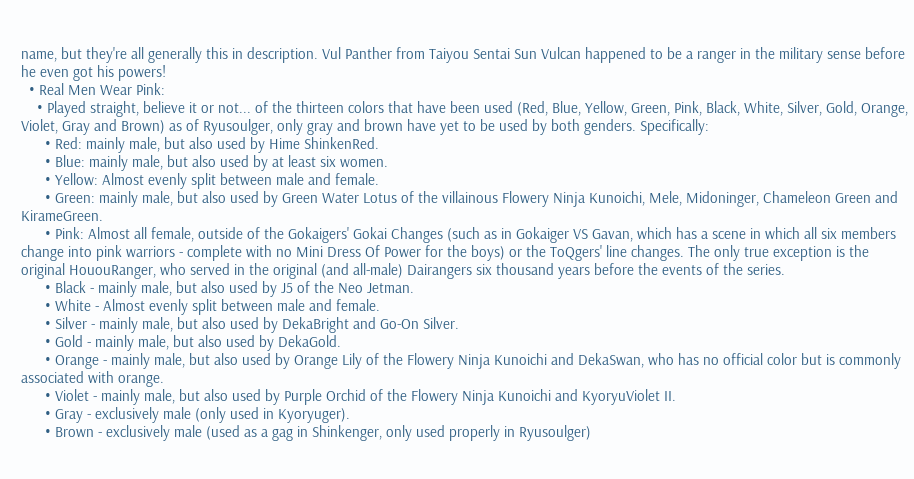name, but they're all generally this in description. Vul Panther from Taiyou Sentai Sun Vulcan happened to be a ranger in the military sense before he even got his powers!
  • Real Men Wear Pink:
    • Played straight, believe it or not... of the thirteen colors that have been used (Red, Blue, Yellow, Green, Pink, Black, White, Silver, Gold, Orange, Violet, Gray and Brown) as of Ryusoulger, only gray and brown have yet to be used by both genders. Specifically:
      • Red: mainly male, but also used by Hime ShinkenRed.
      • Blue: mainly male, but also used by at least six women.
      • Yellow: Almost evenly split between male and female.
      • Green: mainly male, but also used by Green Water Lotus of the villainous Flowery Ninja Kunoichi, Mele, Midoninger, Chameleon Green and KirameGreen.
      • Pink: Almost all female, outside of the Gokaigers' Gokai Changes (such as in Gokaiger VS Gavan, which has a scene in which all six members change into pink warriors - complete with no Mini Dress Of Power for the boys) or the ToQgers' line changes. The only true exception is the original HououRanger, who served in the original (and all-male) Dairangers six thousand years before the events of the series.
      • Black - mainly male, but also used by J5 of the Neo Jetman.
      • White - Almost evenly split between male and female.
      • Silver - mainly male, but also used by DekaBright and Go-On Silver.
      • Gold - mainly male, but also used by DekaGold.
      • Orange - mainly male, but also used by Orange Lily of the Flowery Ninja Kunoichi and DekaSwan, who has no official color but is commonly associated with orange.
      • Violet - mainly male, but also used by Purple Orchid of the Flowery Ninja Kunoichi and KyoryuViolet II.
      • Gray - exclusively male (only used in Kyoryuger).
      • Brown - exclusively male (used as a gag in Shinkenger, only used properly in Ryusoulger)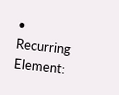• Recurring Element: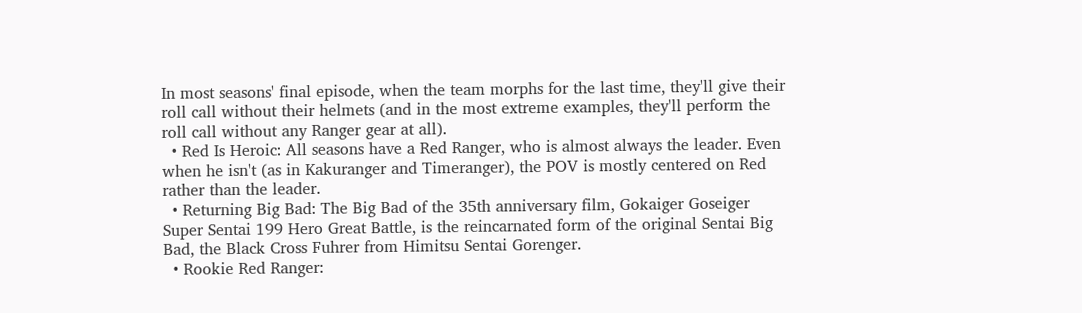In most seasons' final episode, when the team morphs for the last time, they'll give their roll call without their helmets (and in the most extreme examples, they'll perform the roll call without any Ranger gear at all).
  • Red Is Heroic: All seasons have a Red Ranger, who is almost always the leader. Even when he isn't (as in Kakuranger and Timeranger), the POV is mostly centered on Red rather than the leader.
  • Returning Big Bad: The Big Bad of the 35th anniversary film, Gokaiger Goseiger Super Sentai 199 Hero Great Battle, is the reincarnated form of the original Sentai Big Bad, the Black Cross Fuhrer from Himitsu Sentai Gorenger.
  • Rookie Red Ranger: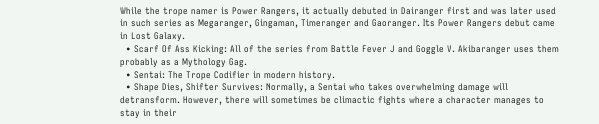While the trope namer is Power Rangers, it actually debuted in Dairanger first and was later used in such series as Megaranger, Gingaman, Timeranger and Gaoranger. Its Power Rangers debut came in Lost Galaxy.
  • Scarf Of Ass Kicking: All of the series from Battle Fever J and Goggle V. Akibaranger uses them probably as a Mythology Gag.
  • Sentai: The Trope Codifier in modern history.
  • Shape Dies, Shifter Survives: Normally, a Sentai who takes overwhelming damage will detransform. However, there will sometimes be climactic fights where a character manages to stay in their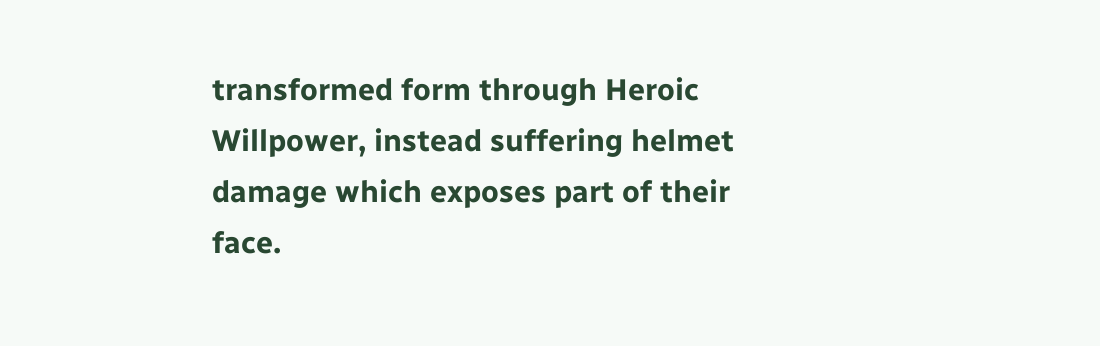transformed form through Heroic Willpower, instead suffering helmet damage which exposes part of their face.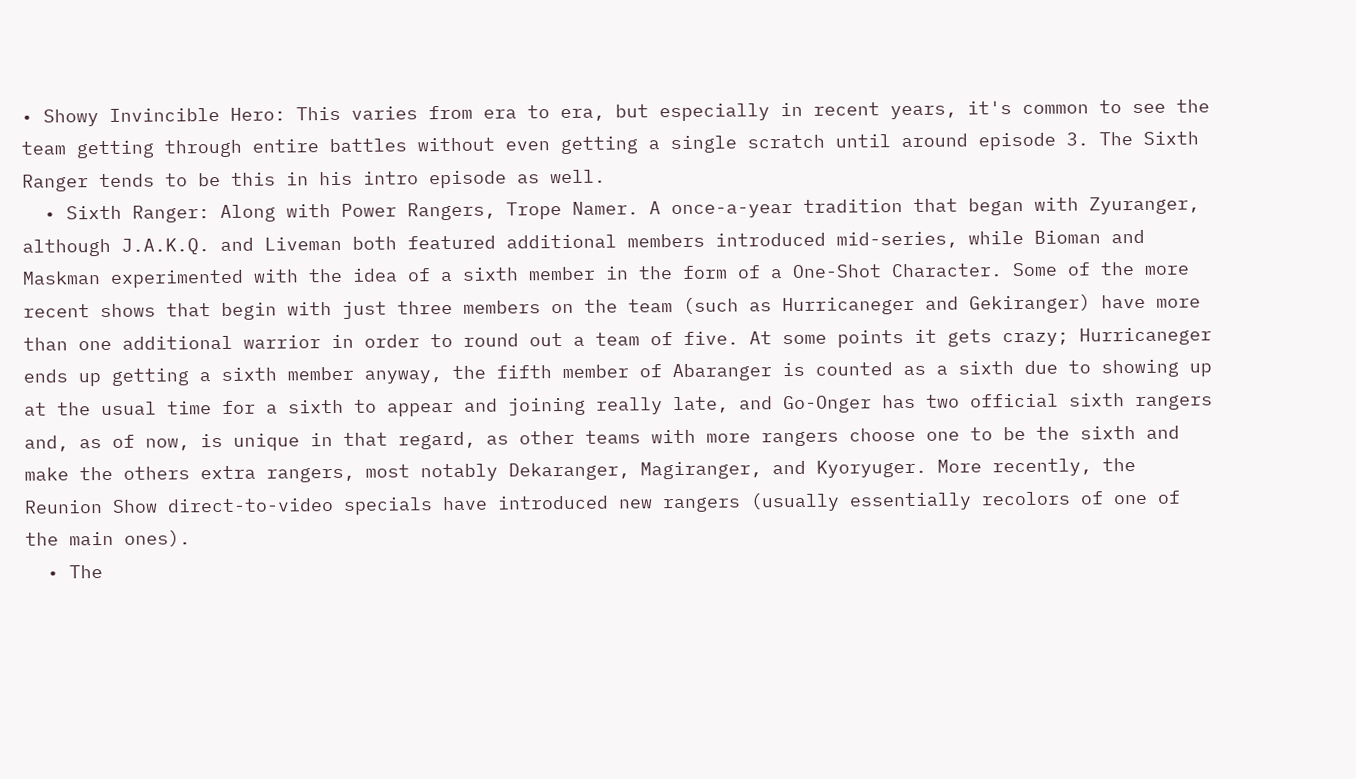• Showy Invincible Hero: This varies from era to era, but especially in recent years, it's common to see the team getting through entire battles without even getting a single scratch until around episode 3. The Sixth Ranger tends to be this in his intro episode as well.
  • Sixth Ranger: Along with Power Rangers, Trope Namer. A once-a-year tradition that began with Zyuranger, although J.A.K.Q. and Liveman both featured additional members introduced mid-series, while Bioman and Maskman experimented with the idea of a sixth member in the form of a One-Shot Character. Some of the more recent shows that begin with just three members on the team (such as Hurricaneger and Gekiranger) have more than one additional warrior in order to round out a team of five. At some points it gets crazy; Hurricaneger ends up getting a sixth member anyway, the fifth member of Abaranger is counted as a sixth due to showing up at the usual time for a sixth to appear and joining really late, and Go-Onger has two official sixth rangers and, as of now, is unique in that regard, as other teams with more rangers choose one to be the sixth and make the others extra rangers, most notably Dekaranger, Magiranger, and Kyoryuger. More recently, the Reunion Show direct-to-video specials have introduced new rangers (usually essentially recolors of one of the main ones).
  • The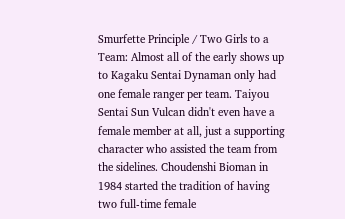Smurfette Principle / Two Girls to a Team: Almost all of the early shows up to Kagaku Sentai Dynaman only had one female ranger per team. Taiyou Sentai Sun Vulcan didn't even have a female member at all, just a supporting character who assisted the team from the sidelines. Choudenshi Bioman in 1984 started the tradition of having two full-time female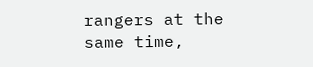rangers at the same time,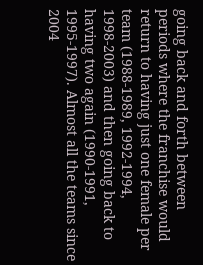going back and forth between periods where the franchise would return to having just one female per team (1988-1989, 1992-1994, 1998-2003) and then going back to having two again (1990-1991, 1995-1997). Almost all the teams since 2004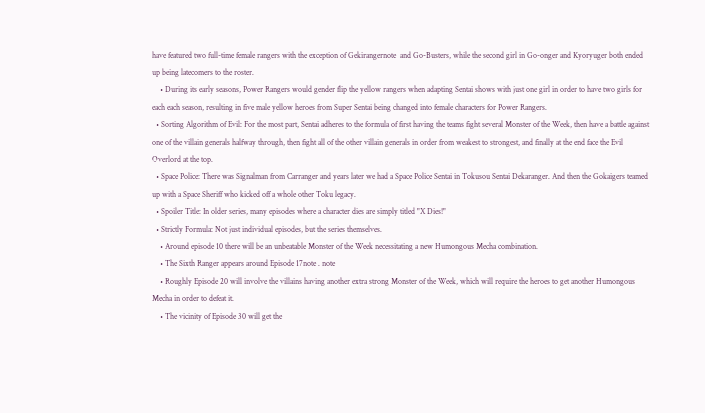have featured two full-time female rangers with the exception of Gekirangernote  and Go-Busters, while the second girl in Go-onger and Kyoryuger both ended up being latecomers to the roster.
    • During its early seasons, Power Rangers would gender flip the yellow rangers when adapting Sentai shows with just one girl in order to have two girls for each each season, resulting in five male yellow heroes from Super Sentai being changed into female characters for Power Rangers.
  • Sorting Algorithm of Evil: For the most part, Sentai adheres to the formula of first having the teams fight several Monster of the Week, then have a battle against one of the villain generals halfway through, then fight all of the other villain generals in order from weakest to strongest, and finally at the end face the Evil Overlord at the top.
  • Space Police: There was Signalman from Carranger and years later we had a Space Police Sentai in Tokusou Sentai Dekaranger. And then the Gokaigers teamed up with a Space Sheriff who kicked off a whole other Toku legacy.
  • Spoiler Title: In older series, many episodes where a character dies are simply titled "X Dies!"
  • Strictly Formula: Not just individual episodes, but the series themselves.
    • Around episode 10 there will be an unbeatable Monster of the Week necessitating a new Humongous Mecha combination.
    • The Sixth Ranger appears around Episode 17note . note
    • Roughly Episode 20 will involve the villains having another extra strong Monster of the Week, which will require the heroes to get another Humongous Mecha in order to defeat it.
    • The vicinity of Episode 30 will get the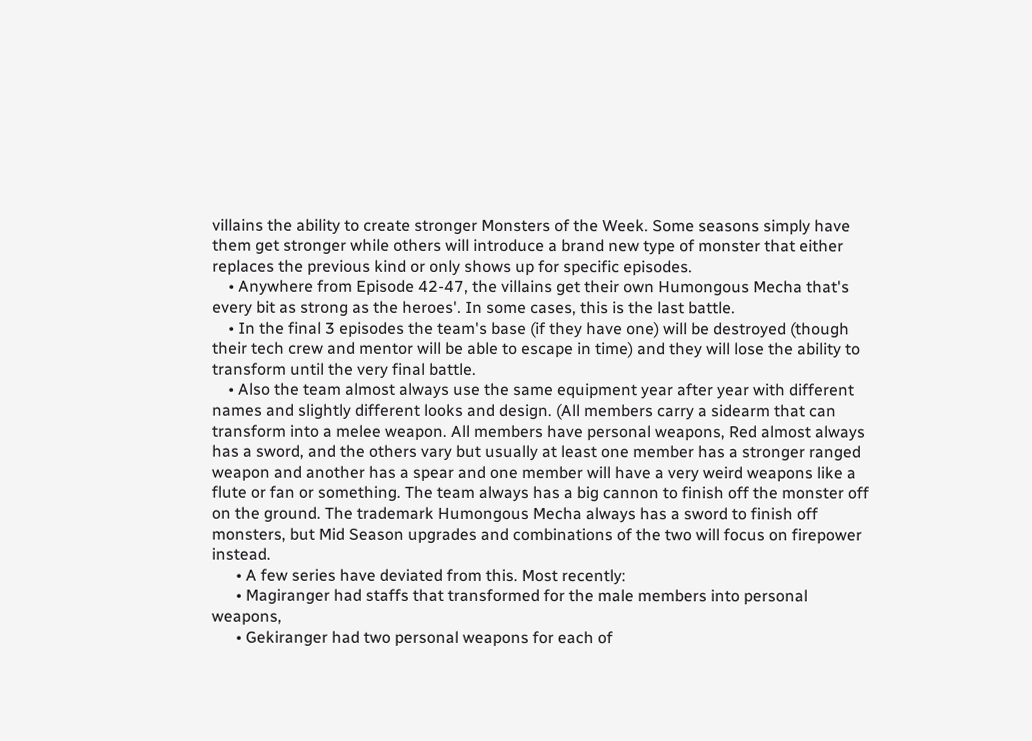villains the ability to create stronger Monsters of the Week. Some seasons simply have them get stronger while others will introduce a brand new type of monster that either replaces the previous kind or only shows up for specific episodes.
    • Anywhere from Episode 42-47, the villains get their own Humongous Mecha that's every bit as strong as the heroes'. In some cases, this is the last battle.
    • In the final 3 episodes the team's base (if they have one) will be destroyed (though their tech crew and mentor will be able to escape in time) and they will lose the ability to transform until the very final battle.
    • Also the team almost always use the same equipment year after year with different names and slightly different looks and design. (All members carry a sidearm that can transform into a melee weapon. All members have personal weapons, Red almost always has a sword, and the others vary but usually at least one member has a stronger ranged weapon and another has a spear and one member will have a very weird weapons like a flute or fan or something. The team always has a big cannon to finish off the monster off on the ground. The trademark Humongous Mecha always has a sword to finish off monsters, but Mid Season upgrades and combinations of the two will focus on firepower instead.
      • A few series have deviated from this. Most recently:
      • Magiranger had staffs that transformed for the male members into personal weapons,
      • Gekiranger had two personal weapons for each of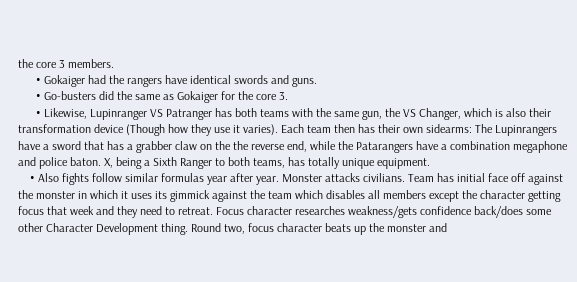the core 3 members.
      • Gokaiger had the rangers have identical swords and guns.
      • Go-busters did the same as Gokaiger for the core 3.
      • Likewise, Lupinranger VS Patranger has both teams with the same gun, the VS Changer, which is also their transformation device (Though how they use it varies). Each team then has their own sidearms: The Lupinrangers have a sword that has a grabber claw on the the reverse end, while the Patarangers have a combination megaphone and police baton. X, being a Sixth Ranger to both teams, has totally unique equipment.
    • Also fights follow similar formulas year after year. Monster attacks civilians. Team has initial face off against the monster in which it uses its gimmick against the team which disables all members except the character getting focus that week and they need to retreat. Focus character researches weakness/gets confidence back/does some other Character Development thing. Round two, focus character beats up the monster and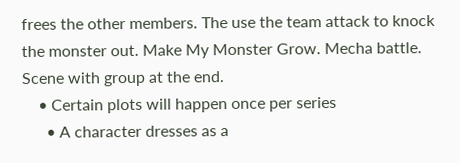frees the other members. The use the team attack to knock the monster out. Make My Monster Grow. Mecha battle. Scene with group at the end.
    • Certain plots will happen once per series
      • A character dresses as a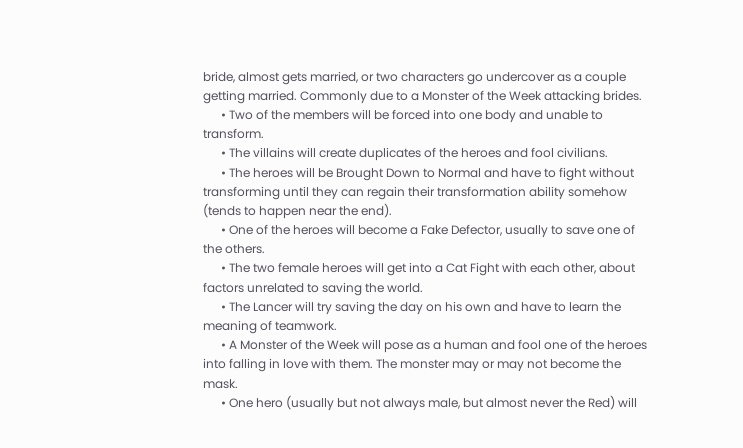bride, almost gets married, or two characters go undercover as a couple getting married. Commonly due to a Monster of the Week attacking brides.
      • Two of the members will be forced into one body and unable to transform.
      • The villains will create duplicates of the heroes and fool civilians.
      • The heroes will be Brought Down to Normal and have to fight without transforming until they can regain their transformation ability somehow (tends to happen near the end).
      • One of the heroes will become a Fake Defector, usually to save one of the others.
      • The two female heroes will get into a Cat Fight with each other, about factors unrelated to saving the world.
      • The Lancer will try saving the day on his own and have to learn the meaning of teamwork.
      • A Monster of the Week will pose as a human and fool one of the heroes into falling in love with them. The monster may or may not become the mask.
      • One hero (usually but not always male, but almost never the Red) will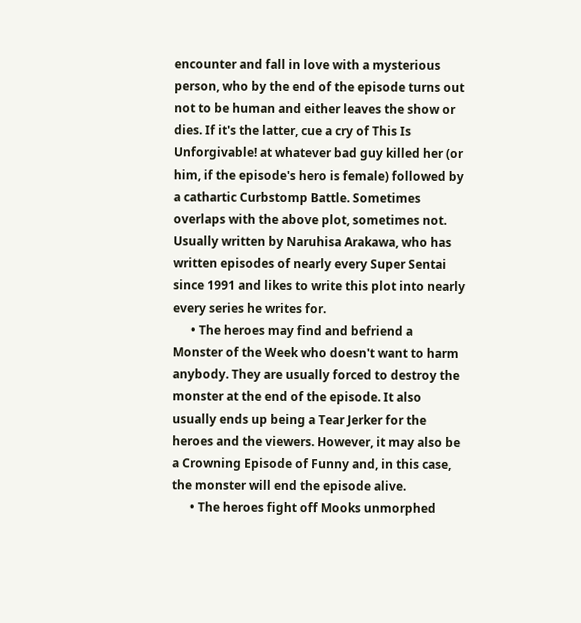encounter and fall in love with a mysterious person, who by the end of the episode turns out not to be human and either leaves the show or dies. If it's the latter, cue a cry of This Is Unforgivable! at whatever bad guy killed her (or him, if the episode's hero is female) followed by a cathartic Curbstomp Battle. Sometimes overlaps with the above plot, sometimes not. Usually written by Naruhisa Arakawa, who has written episodes of nearly every Super Sentai since 1991 and likes to write this plot into nearly every series he writes for.
      • The heroes may find and befriend a Monster of the Week who doesn't want to harm anybody. They are usually forced to destroy the monster at the end of the episode. It also usually ends up being a Tear Jerker for the heroes and the viewers. However, it may also be a Crowning Episode of Funny and, in this case, the monster will end the episode alive.
      • The heroes fight off Mooks unmorphed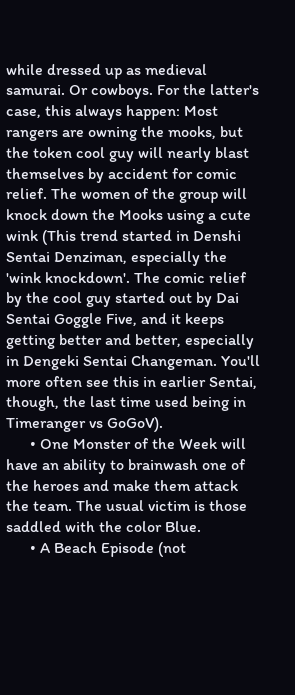while dressed up as medieval samurai. Or cowboys. For the latter's case, this always happen: Most rangers are owning the mooks, but the token cool guy will nearly blast themselves by accident for comic relief. The women of the group will knock down the Mooks using a cute wink (This trend started in Denshi Sentai Denziman, especially the 'wink knockdown'. The comic relief by the cool guy started out by Dai Sentai Goggle Five, and it keeps getting better and better, especially in Dengeki Sentai Changeman. You'll more often see this in earlier Sentai, though, the last time used being in Timeranger vs GoGoV).
      • One Monster of the Week will have an ability to brainwash one of the heroes and make them attack the team. The usual victim is those saddled with the color Blue.
      • A Beach Episode (not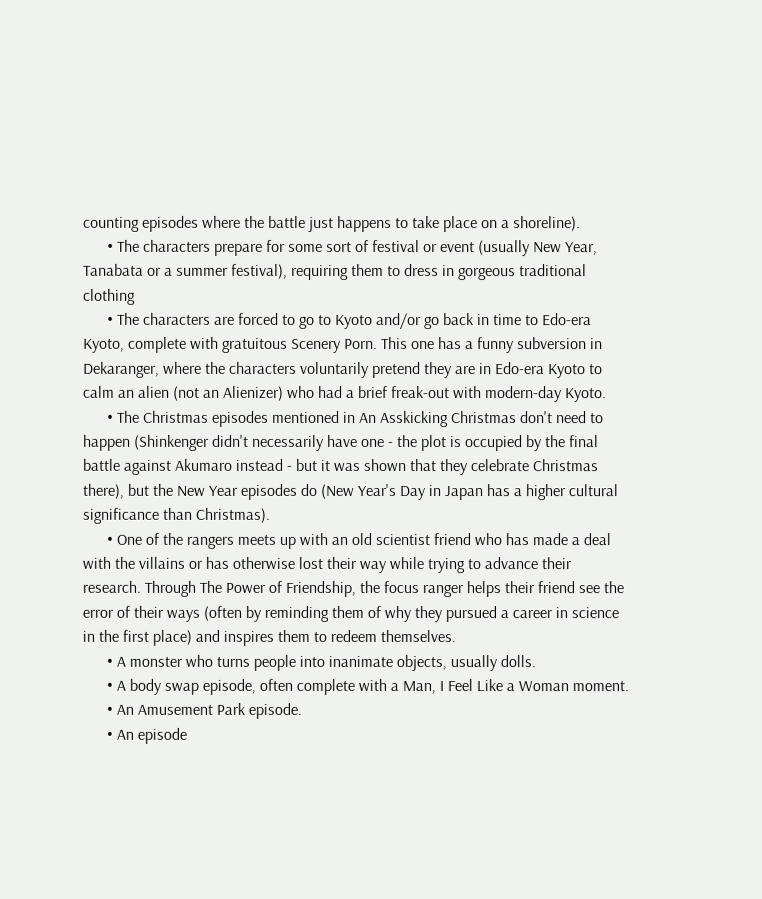counting episodes where the battle just happens to take place on a shoreline).
      • The characters prepare for some sort of festival or event (usually New Year, Tanabata or a summer festival), requiring them to dress in gorgeous traditional clothing
      • The characters are forced to go to Kyoto and/or go back in time to Edo-era Kyoto, complete with gratuitous Scenery Porn. This one has a funny subversion in Dekaranger, where the characters voluntarily pretend they are in Edo-era Kyoto to calm an alien (not an Alienizer) who had a brief freak-out with modern-day Kyoto.
      • The Christmas episodes mentioned in An Asskicking Christmas don't need to happen (Shinkenger didn't necessarily have one - the plot is occupied by the final battle against Akumaro instead - but it was shown that they celebrate Christmas there), but the New Year episodes do (New Year's Day in Japan has a higher cultural significance than Christmas).
      • One of the rangers meets up with an old scientist friend who has made a deal with the villains or has otherwise lost their way while trying to advance their research. Through The Power of Friendship, the focus ranger helps their friend see the error of their ways (often by reminding them of why they pursued a career in science in the first place) and inspires them to redeem themselves.
      • A monster who turns people into inanimate objects, usually dolls.
      • A body swap episode, often complete with a Man, I Feel Like a Woman moment.
      • An Amusement Park episode.
      • An episode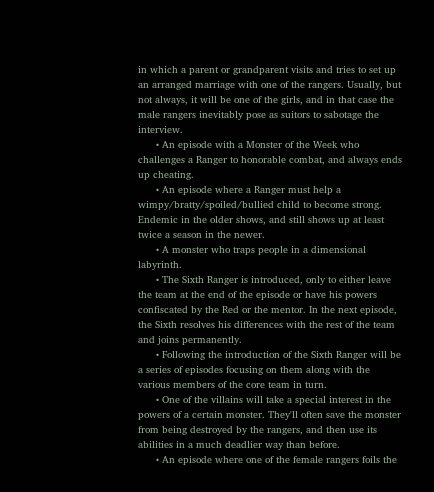in which a parent or grandparent visits and tries to set up an arranged marriage with one of the rangers. Usually, but not always, it will be one of the girls, and in that case the male rangers inevitably pose as suitors to sabotage the interview.
      • An episode with a Monster of the Week who challenges a Ranger to honorable combat, and always ends up cheating.
      • An episode where a Ranger must help a wimpy/bratty/spoiled/bullied child to become strong. Endemic in the older shows, and still shows up at least twice a season in the newer.
      • A monster who traps people in a dimensional labyrinth.
      • The Sixth Ranger is introduced, only to either leave the team at the end of the episode or have his powers confiscated by the Red or the mentor. In the next episode, the Sixth resolves his differences with the rest of the team and joins permanently.
      • Following the introduction of the Sixth Ranger will be a series of episodes focusing on them along with the various members of the core team in turn.
      • One of the villains will take a special interest in the powers of a certain monster. They'll often save the monster from being destroyed by the rangers, and then use its abilities in a much deadlier way than before.
      • An episode where one of the female rangers foils the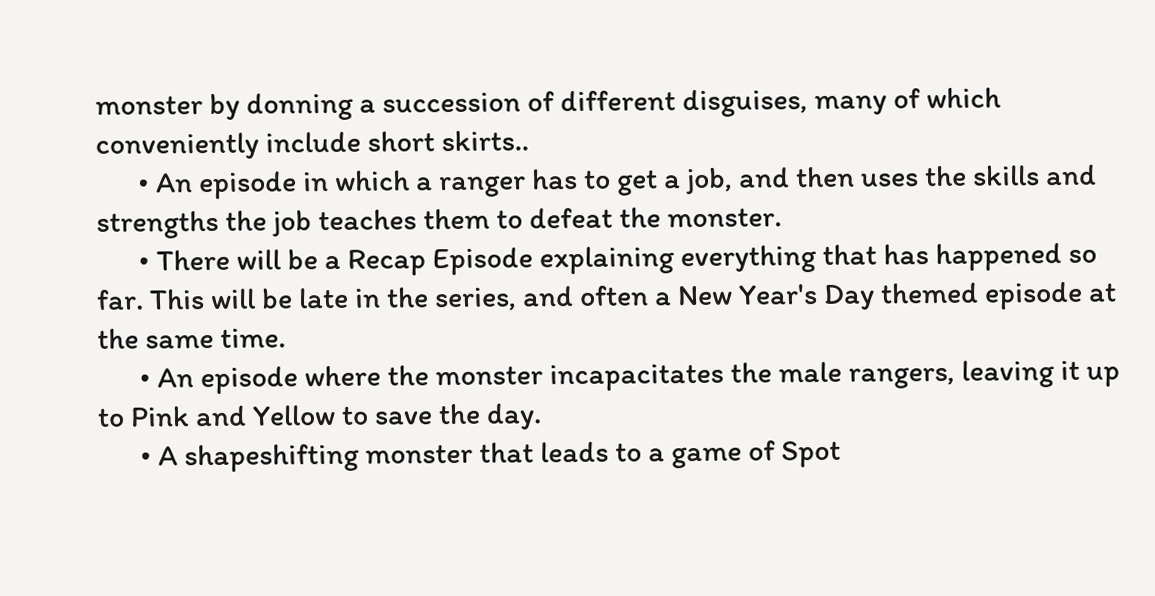monster by donning a succession of different disguises, many of which conveniently include short skirts..
      • An episode in which a ranger has to get a job, and then uses the skills and strengths the job teaches them to defeat the monster.
      • There will be a Recap Episode explaining everything that has happened so far. This will be late in the series, and often a New Year's Day themed episode at the same time.
      • An episode where the monster incapacitates the male rangers, leaving it up to Pink and Yellow to save the day.
      • A shapeshifting monster that leads to a game of Spot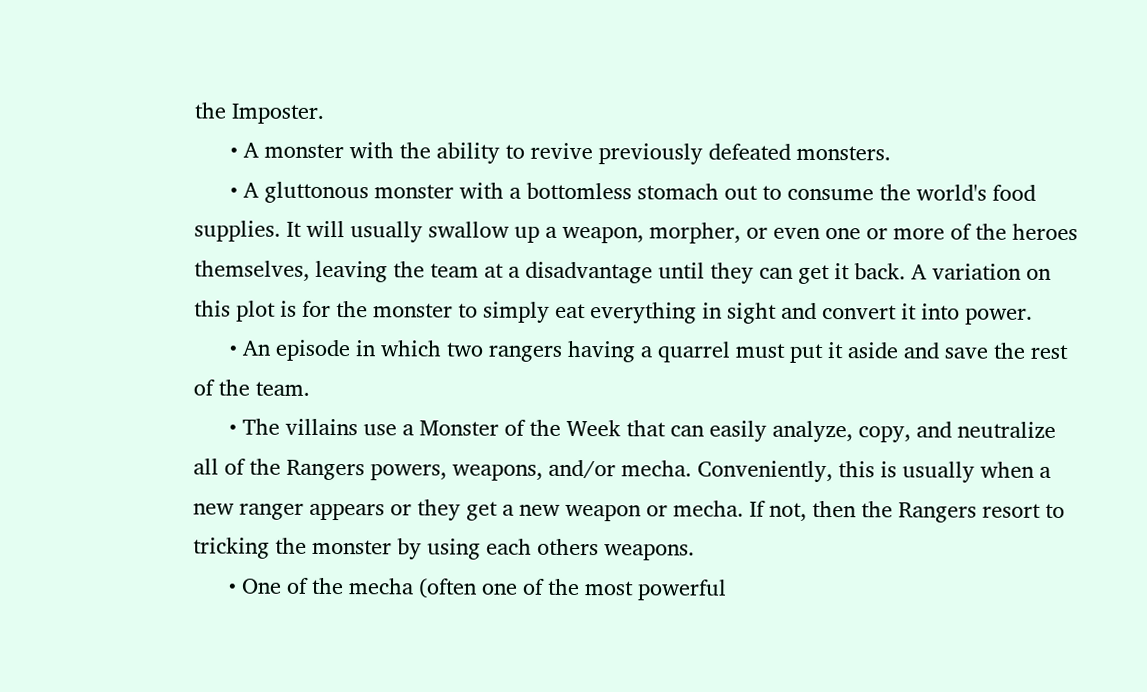the Imposter.
      • A monster with the ability to revive previously defeated monsters.
      • A gluttonous monster with a bottomless stomach out to consume the world's food supplies. It will usually swallow up a weapon, morpher, or even one or more of the heroes themselves, leaving the team at a disadvantage until they can get it back. A variation on this plot is for the monster to simply eat everything in sight and convert it into power.
      • An episode in which two rangers having a quarrel must put it aside and save the rest of the team.
      • The villains use a Monster of the Week that can easily analyze, copy, and neutralize all of the Rangers powers, weapons, and/or mecha. Conveniently, this is usually when a new ranger appears or they get a new weapon or mecha. If not, then the Rangers resort to tricking the monster by using each others weapons.
      • One of the mecha (often one of the most powerful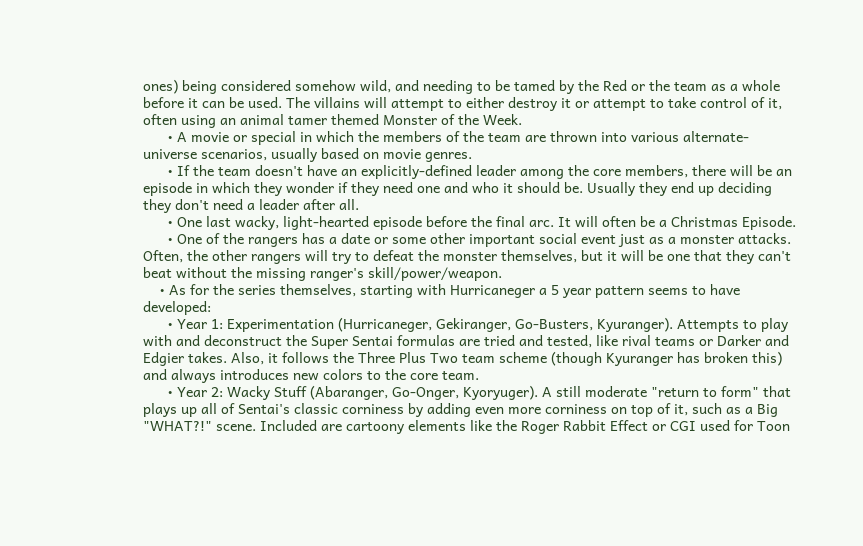ones) being considered somehow wild, and needing to be tamed by the Red or the team as a whole before it can be used. The villains will attempt to either destroy it or attempt to take control of it, often using an animal tamer themed Monster of the Week.
      • A movie or special in which the members of the team are thrown into various alternate-universe scenarios, usually based on movie genres.
      • If the team doesn't have an explicitly-defined leader among the core members, there will be an episode in which they wonder if they need one and who it should be. Usually they end up deciding they don't need a leader after all.
      • One last wacky, light-hearted episode before the final arc. It will often be a Christmas Episode.
      • One of the rangers has a date or some other important social event just as a monster attacks. Often, the other rangers will try to defeat the monster themselves, but it will be one that they can't beat without the missing ranger's skill/power/weapon.
    • As for the series themselves, starting with Hurricaneger a 5 year pattern seems to have developed:
      • Year 1: Experimentation (Hurricaneger, Gekiranger, Go-Busters, Kyuranger). Attempts to play with and deconstruct the Super Sentai formulas are tried and tested, like rival teams or Darker and Edgier takes. Also, it follows the Three Plus Two team scheme (though Kyuranger has broken this) and always introduces new colors to the core team.
      • Year 2: Wacky Stuff (Abaranger, Go-Onger, Kyoryuger). A still moderate "return to form" that plays up all of Sentai's classic corniness by adding even more corniness on top of it, such as a Big "WHAT?!" scene. Included are cartoony elements like the Roger Rabbit Effect or CGI used for Toon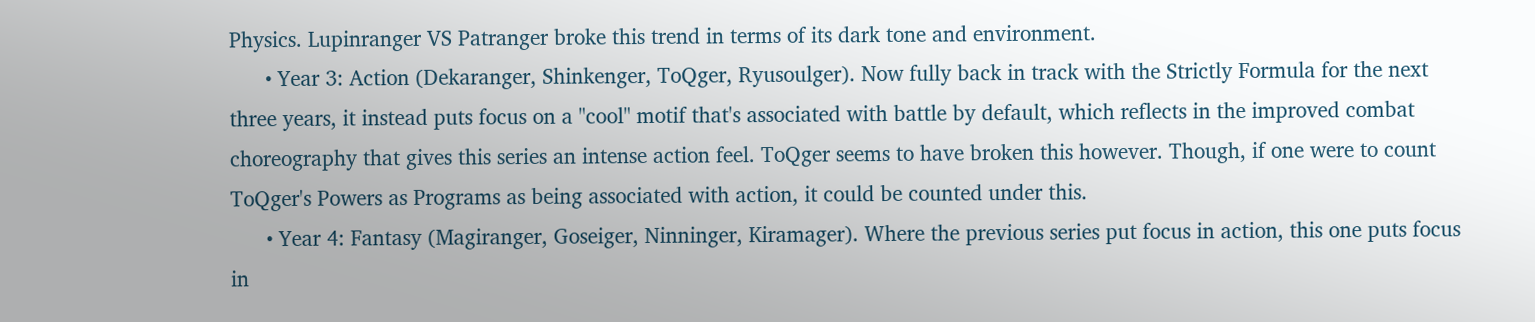Physics. Lupinranger VS Patranger broke this trend in terms of its dark tone and environment.
      • Year 3: Action (Dekaranger, Shinkenger, ToQger, Ryusoulger). Now fully back in track with the Strictly Formula for the next three years, it instead puts focus on a "cool" motif that's associated with battle by default, which reflects in the improved combat choreography that gives this series an intense action feel. ToQger seems to have broken this however. Though, if one were to count ToQger's Powers as Programs as being associated with action, it could be counted under this.
      • Year 4: Fantasy (Magiranger, Goseiger, Ninninger, Kiramager). Where the previous series put focus in action, this one puts focus in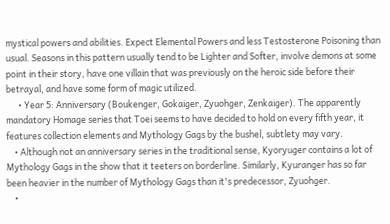mystical powers and abilities. Expect Elemental Powers and less Testosterone Poisoning than usual. Seasons in this pattern usually tend to be Lighter and Softer, involve demons at some point in their story, have one villain that was previously on the heroic side before their betrayal, and have some form of magic utilized.
      • Year 5: Anniversary (Boukenger, Gokaiger, Zyuohger, Zenkaiger). The apparently mandatory Homage series that Toei seems to have decided to hold on every fifth year, it features collection elements and Mythology Gags by the bushel, subtlety may vary.
    • Although not an anniversary series in the traditional sense, Kyoryuger contains a lot of Mythology Gags in the show that it teeters on borderline. Similarly, Kyuranger has so far been heavier in the number of Mythology Gags than it's predecessor, Zyuohger.
    •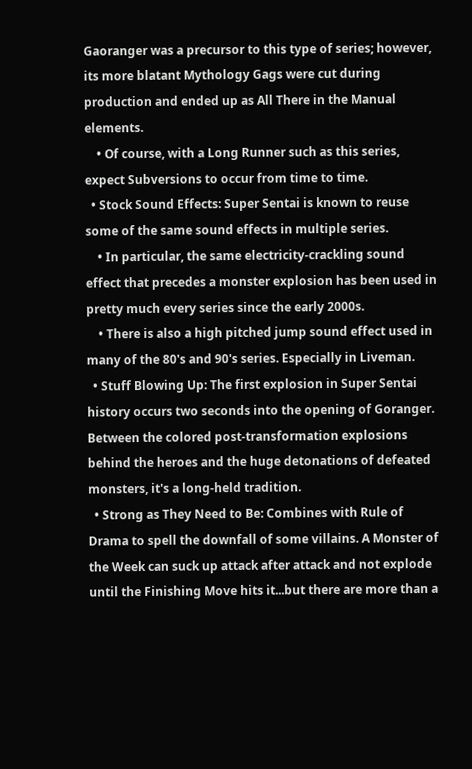Gaoranger was a precursor to this type of series; however, its more blatant Mythology Gags were cut during production and ended up as All There in the Manual elements.
    • Of course, with a Long Runner such as this series, expect Subversions to occur from time to time.
  • Stock Sound Effects: Super Sentai is known to reuse some of the same sound effects in multiple series.
    • In particular, the same electricity-crackling sound effect that precedes a monster explosion has been used in pretty much every series since the early 2000s.
    • There is also a high pitched jump sound effect used in many of the 80's and 90's series. Especially in Liveman.
  • Stuff Blowing Up: The first explosion in Super Sentai history occurs two seconds into the opening of Goranger. Between the colored post-transformation explosions behind the heroes and the huge detonations of defeated monsters, it's a long-held tradition.
  • Strong as They Need to Be: Combines with Rule of Drama to spell the downfall of some villains. A Monster of the Week can suck up attack after attack and not explode until the Finishing Move hits it...but there are more than a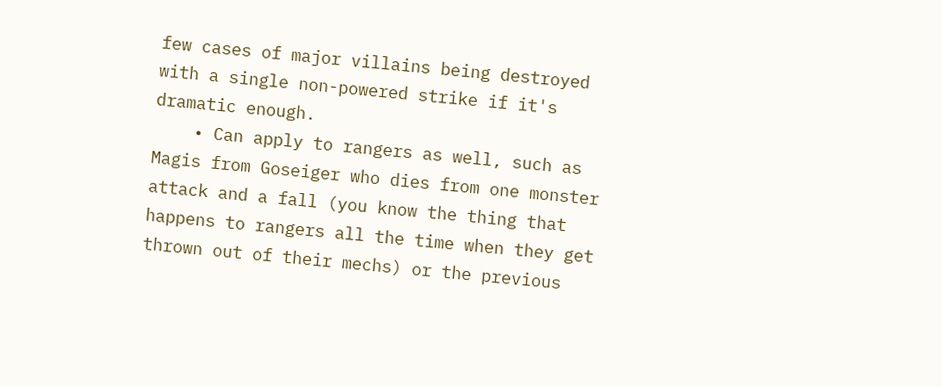few cases of major villains being destroyed with a single non-powered strike if it's dramatic enough.
    • Can apply to rangers as well, such as Magis from Goseiger who dies from one monster attack and a fall (you know the thing that happens to rangers all the time when they get thrown out of their mechs) or the previous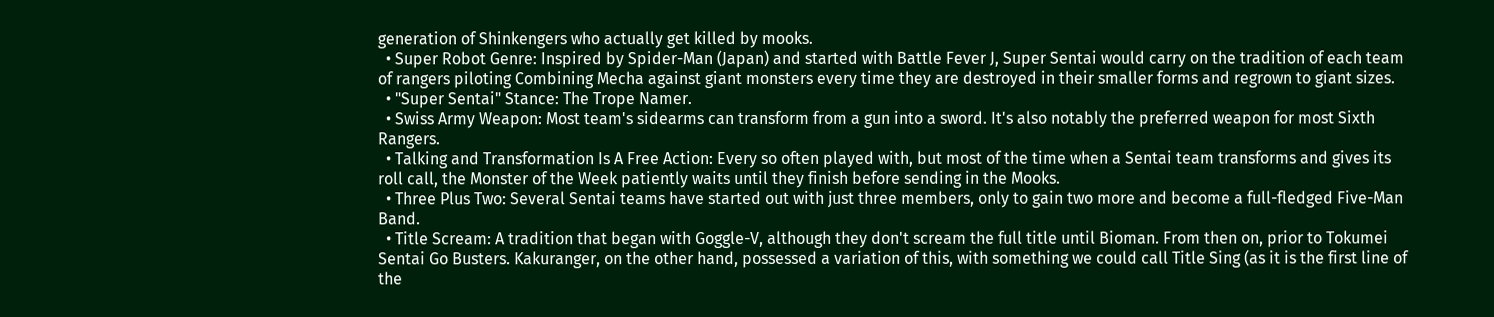generation of Shinkengers who actually get killed by mooks.
  • Super Robot Genre: Inspired by Spider-Man (Japan) and started with Battle Fever J, Super Sentai would carry on the tradition of each team of rangers piloting Combining Mecha against giant monsters every time they are destroyed in their smaller forms and regrown to giant sizes.
  • "Super Sentai" Stance: The Trope Namer.
  • Swiss Army Weapon: Most team's sidearms can transform from a gun into a sword. It's also notably the preferred weapon for most Sixth Rangers.
  • Talking and Transformation Is A Free Action: Every so often played with, but most of the time when a Sentai team transforms and gives its roll call, the Monster of the Week patiently waits until they finish before sending in the Mooks.
  • Three Plus Two: Several Sentai teams have started out with just three members, only to gain two more and become a full-fledged Five-Man Band.
  • Title Scream: A tradition that began with Goggle-V, although they don't scream the full title until Bioman. From then on, prior to Tokumei Sentai Go Busters. Kakuranger, on the other hand, possessed a variation of this, with something we could call Title Sing (as it is the first line of the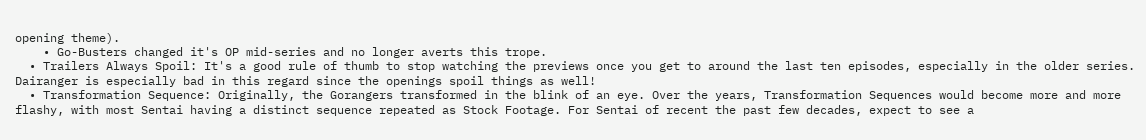opening theme).
    • Go-Busters changed it's OP mid-series and no longer averts this trope.
  • Trailers Always Spoil: It's a good rule of thumb to stop watching the previews once you get to around the last ten episodes, especially in the older series. Dairanger is especially bad in this regard since the openings spoil things as well!
  • Transformation Sequence: Originally, the Gorangers transformed in the blink of an eye. Over the years, Transformation Sequences would become more and more flashy, with most Sentai having a distinct sequence repeated as Stock Footage. For Sentai of recent the past few decades, expect to see a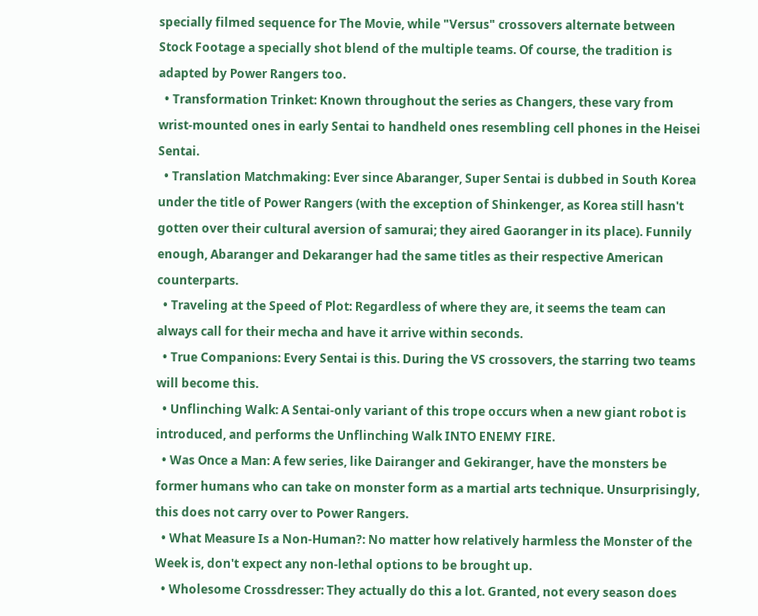specially filmed sequence for The Movie, while "Versus" crossovers alternate between Stock Footage a specially shot blend of the multiple teams. Of course, the tradition is adapted by Power Rangers too.
  • Transformation Trinket: Known throughout the series as Changers, these vary from wrist-mounted ones in early Sentai to handheld ones resembling cell phones in the Heisei Sentai.
  • Translation Matchmaking: Ever since Abaranger, Super Sentai is dubbed in South Korea under the title of Power Rangers (with the exception of Shinkenger, as Korea still hasn't gotten over their cultural aversion of samurai; they aired Gaoranger in its place). Funnily enough, Abaranger and Dekaranger had the same titles as their respective American counterparts.
  • Traveling at the Speed of Plot: Regardless of where they are, it seems the team can always call for their mecha and have it arrive within seconds.
  • True Companions: Every Sentai is this. During the VS crossovers, the starring two teams will become this.
  • Unflinching Walk: A Sentai-only variant of this trope occurs when a new giant robot is introduced, and performs the Unflinching Walk INTO ENEMY FIRE.
  • Was Once a Man: A few series, like Dairanger and Gekiranger, have the monsters be former humans who can take on monster form as a martial arts technique. Unsurprisingly, this does not carry over to Power Rangers.
  • What Measure Is a Non-Human?: No matter how relatively harmless the Monster of the Week is, don't expect any non-lethal options to be brought up.
  • Wholesome Crossdresser: They actually do this a lot. Granted, not every season does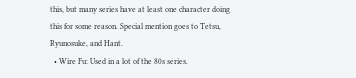this, but many series have at least one character doing this for some reason. Special mention goes to Tetsu, Ryunosuke, and Hant.
  • Wire Fu: Used in a lot of the 80s series.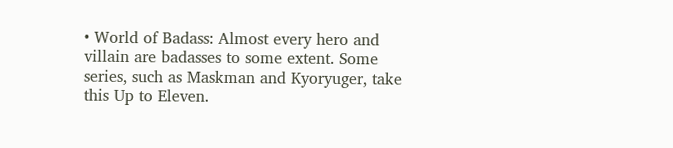• World of Badass: Almost every hero and villain are badasses to some extent. Some series, such as Maskman and Kyoryuger, take this Up to Eleven.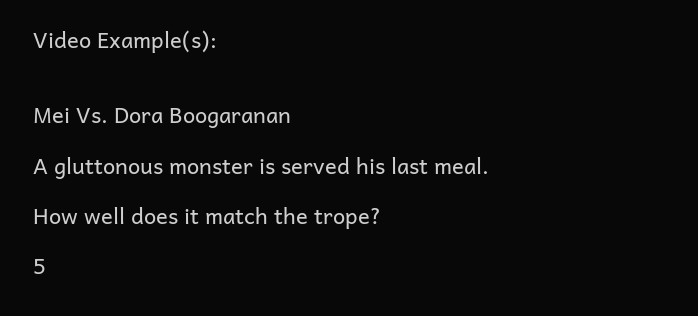Video Example(s):


Mei Vs. Dora Boogaranan

A gluttonous monster is served his last meal.

How well does it match the trope?

5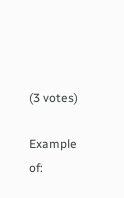(3 votes)

Example of: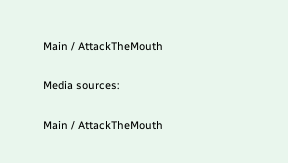Main / AttackTheMouth

Media sources:

Main / AttackTheMouth